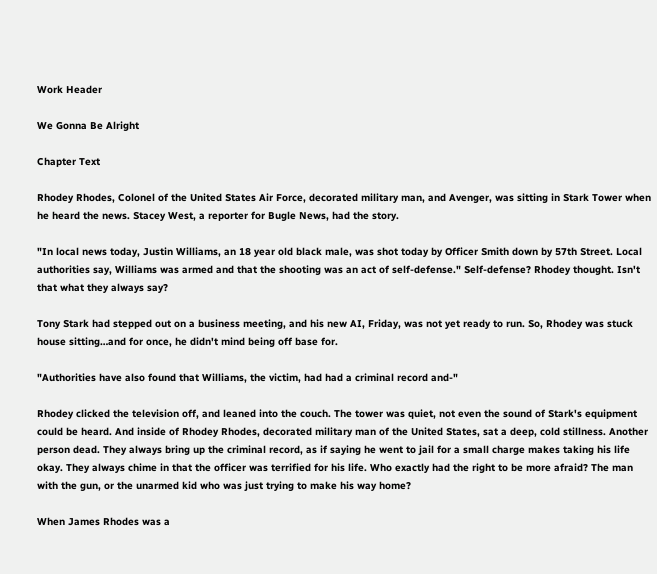Work Header

We Gonna Be Alright

Chapter Text

Rhodey Rhodes, Colonel of the United States Air Force, decorated military man, and Avenger, was sitting in Stark Tower when he heard the news. Stacey West, a reporter for Bugle News, had the story.

"In local news today, Justin Williams, an 18 year old black male, was shot today by Officer Smith down by 57th Street. Local authorities say, Williams was armed and that the shooting was an act of self-defense." Self-defense? Rhodey thought. Isn't that what they always say?

Tony Stark had stepped out on a business meeting, and his new AI, Friday, was not yet ready to run. So, Rhodey was stuck house sitting…and for once, he didn't mind being off base for.

"Authorities have also found that Williams, the victim, had had a criminal record and-"

Rhodey clicked the television off, and leaned into the couch. The tower was quiet, not even the sound of Stark's equipment could be heard. And inside of Rhodey Rhodes, decorated military man of the United States, sat a deep, cold stillness. Another person dead. They always bring up the criminal record, as if saying he went to jail for a small charge makes taking his life okay. They always chime in that the officer was terrified for his life. Who exactly had the right to be more afraid? The man with the gun, or the unarmed kid who was just trying to make his way home?

When James Rhodes was a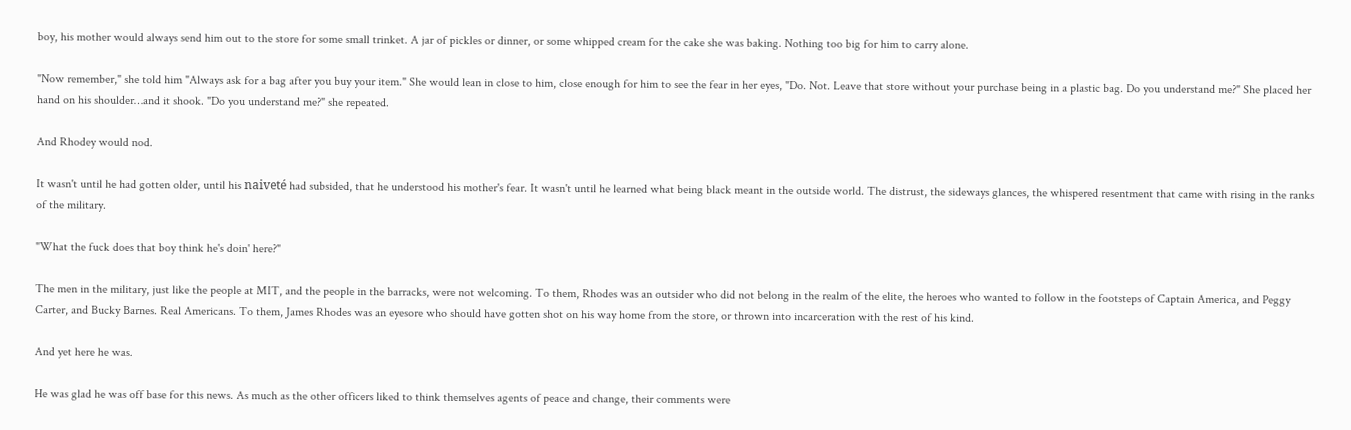boy, his mother would always send him out to the store for some small trinket. A jar of pickles or dinner, or some whipped cream for the cake she was baking. Nothing too big for him to carry alone.

"Now remember," she told him "Always ask for a bag after you buy your item." She would lean in close to him, close enough for him to see the fear in her eyes, "Do. Not. Leave that store without your purchase being in a plastic bag. Do you understand me?" She placed her hand on his shoulder…and it shook. "Do you understand me?" she repeated.

And Rhodey would nod.

It wasn't until he had gotten older, until his naiveté had subsided, that he understood his mother's fear. It wasn't until he learned what being black meant in the outside world. The distrust, the sideways glances, the whispered resentment that came with rising in the ranks of the military.

"What the fuck does that boy think he's doin' here?"

The men in the military, just like the people at MIT, and the people in the barracks, were not welcoming. To them, Rhodes was an outsider who did not belong in the realm of the elite, the heroes who wanted to follow in the footsteps of Captain America, and Peggy Carter, and Bucky Barnes. Real Americans. To them, James Rhodes was an eyesore who should have gotten shot on his way home from the store, or thrown into incarceration with the rest of his kind.

And yet here he was.

He was glad he was off base for this news. As much as the other officers liked to think themselves agents of peace and change, their comments were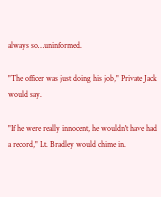always so…uninformed.

"The officer was just doing his job," Private Jack would say.

"If he were really innocent, he wouldn't have had a record," Lt. Bradley would chime in.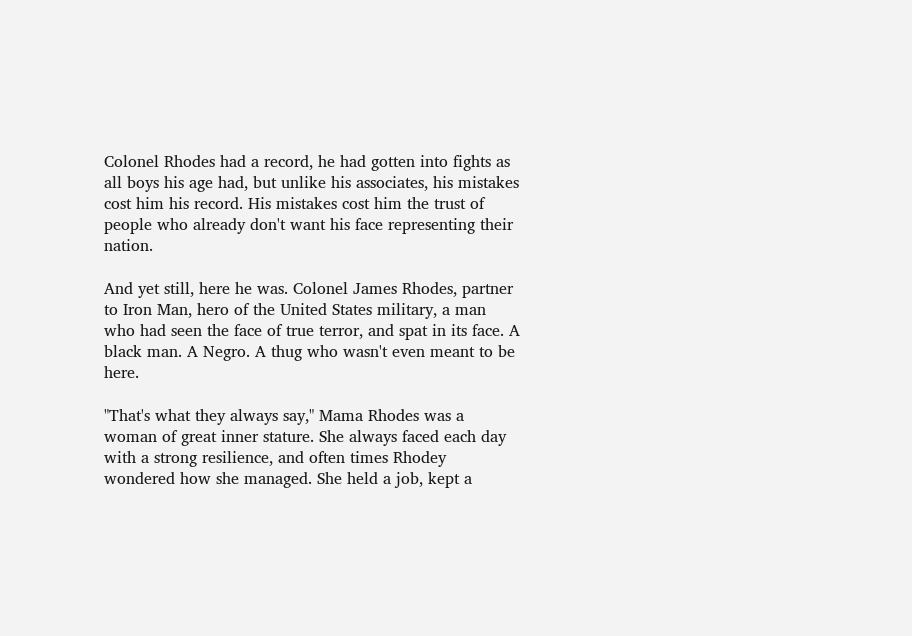Colonel Rhodes had a record, he had gotten into fights as all boys his age had, but unlike his associates, his mistakes cost him his record. His mistakes cost him the trust of people who already don't want his face representing their nation.

And yet still, here he was. Colonel James Rhodes, partner to Iron Man, hero of the United States military, a man who had seen the face of true terror, and spat in its face. A black man. A Negro. A thug who wasn't even meant to be here.

"That's what they always say," Mama Rhodes was a woman of great inner stature. She always faced each day with a strong resilience, and often times Rhodey wondered how she managed. She held a job, kept a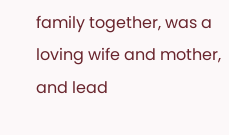family together, was a loving wife and mother, and lead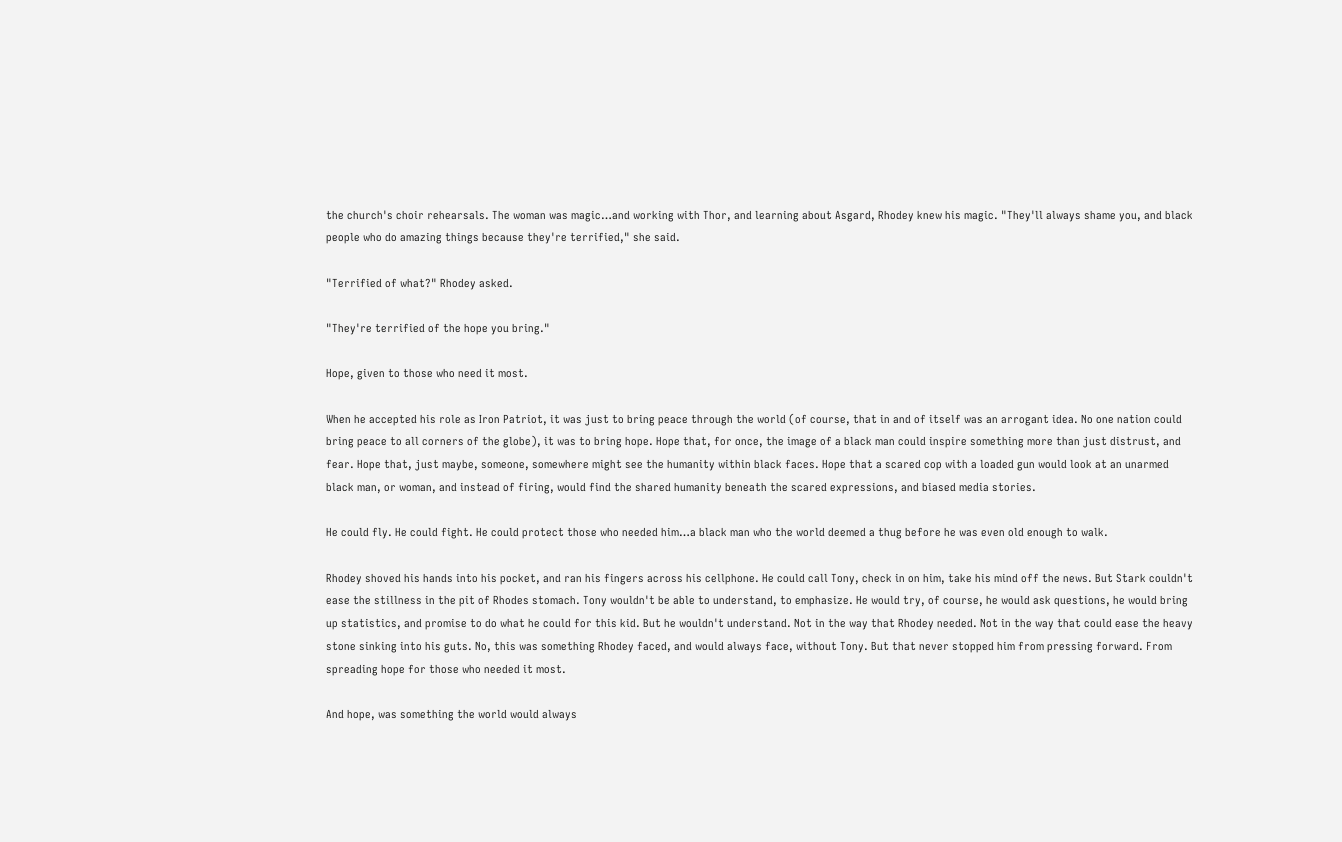the church's choir rehearsals. The woman was magic…and working with Thor, and learning about Asgard, Rhodey knew his magic. "They'll always shame you, and black people who do amazing things because they're terrified," she said.

"Terrified of what?" Rhodey asked.

"They're terrified of the hope you bring."

Hope, given to those who need it most.

When he accepted his role as Iron Patriot, it was just to bring peace through the world (of course, that in and of itself was an arrogant idea. No one nation could bring peace to all corners of the globe), it was to bring hope. Hope that, for once, the image of a black man could inspire something more than just distrust, and fear. Hope that, just maybe, someone, somewhere might see the humanity within black faces. Hope that a scared cop with a loaded gun would look at an unarmed black man, or woman, and instead of firing, would find the shared humanity beneath the scared expressions, and biased media stories.

He could fly. He could fight. He could protect those who needed him…a black man who the world deemed a thug before he was even old enough to walk.

Rhodey shoved his hands into his pocket, and ran his fingers across his cellphone. He could call Tony, check in on him, take his mind off the news. But Stark couldn't ease the stillness in the pit of Rhodes stomach. Tony wouldn't be able to understand, to emphasize. He would try, of course, he would ask questions, he would bring up statistics, and promise to do what he could for this kid. But he wouldn't understand. Not in the way that Rhodey needed. Not in the way that could ease the heavy stone sinking into his guts. No, this was something Rhodey faced, and would always face, without Tony. But that never stopped him from pressing forward. From spreading hope for those who needed it most.

And hope, was something the world would always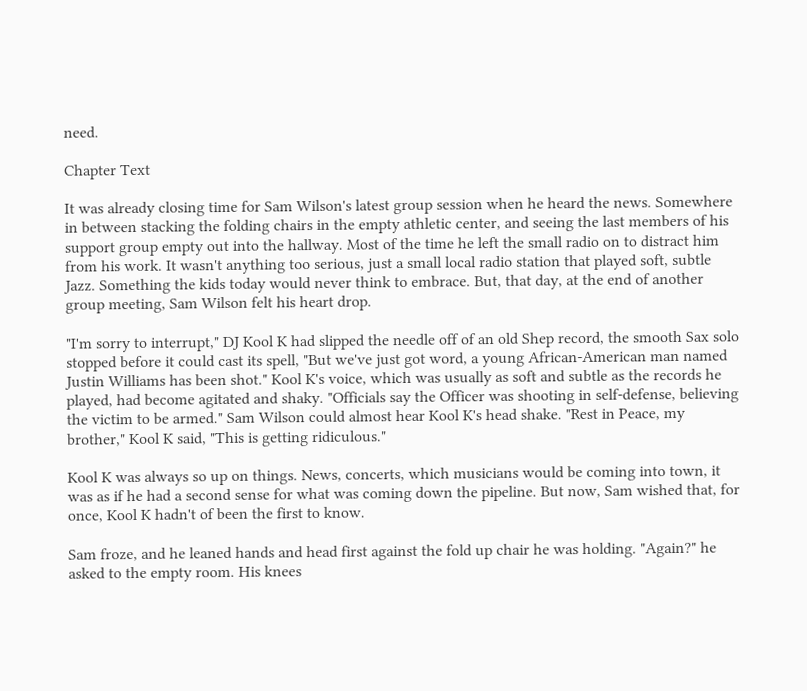need.

Chapter Text

It was already closing time for Sam Wilson's latest group session when he heard the news. Somewhere in between stacking the folding chairs in the empty athletic center, and seeing the last members of his support group empty out into the hallway. Most of the time he left the small radio on to distract him from his work. It wasn't anything too serious, just a small local radio station that played soft, subtle Jazz. Something the kids today would never think to embrace. But, that day, at the end of another group meeting, Sam Wilson felt his heart drop.

"I'm sorry to interrupt," DJ Kool K had slipped the needle off of an old Shep record, the smooth Sax solo stopped before it could cast its spell, "But we've just got word, a young African-American man named Justin Williams has been shot." Kool K's voice, which was usually as soft and subtle as the records he played, had become agitated and shaky. "Officials say the Officer was shooting in self-defense, believing the victim to be armed." Sam Wilson could almost hear Kool K's head shake. "Rest in Peace, my brother," Kool K said, "This is getting ridiculous."

Kool K was always so up on things. News, concerts, which musicians would be coming into town, it was as if he had a second sense for what was coming down the pipeline. But now, Sam wished that, for once, Kool K hadn't of been the first to know.

Sam froze, and he leaned hands and head first against the fold up chair he was holding. "Again?" he asked to the empty room. His knees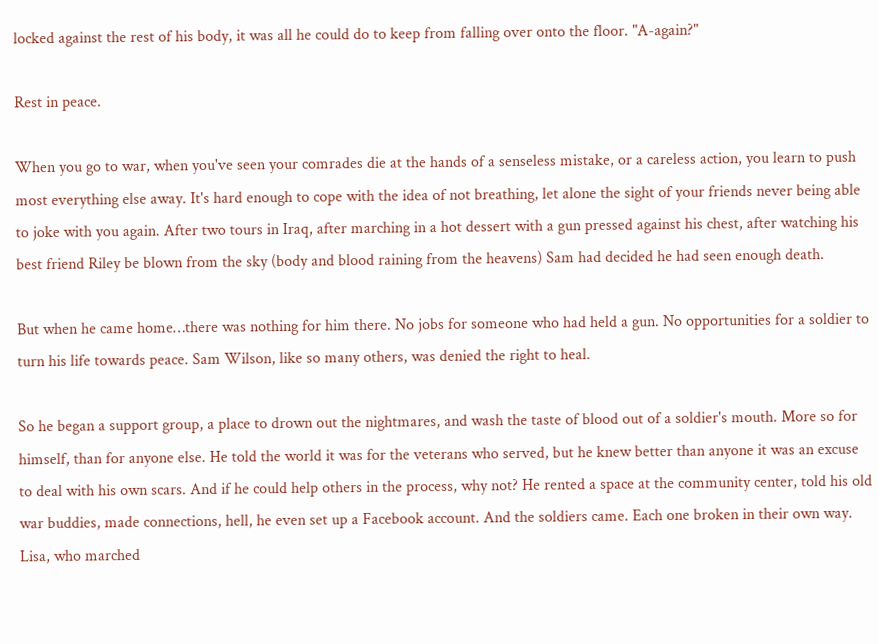locked against the rest of his body, it was all he could do to keep from falling over onto the floor. "A-again?"

Rest in peace.

When you go to war, when you've seen your comrades die at the hands of a senseless mistake, or a careless action, you learn to push most everything else away. It's hard enough to cope with the idea of not breathing, let alone the sight of your friends never being able to joke with you again. After two tours in Iraq, after marching in a hot dessert with a gun pressed against his chest, after watching his best friend Riley be blown from the sky (body and blood raining from the heavens) Sam had decided he had seen enough death.

But when he came home…there was nothing for him there. No jobs for someone who had held a gun. No opportunities for a soldier to turn his life towards peace. Sam Wilson, like so many others, was denied the right to heal.

So he began a support group, a place to drown out the nightmares, and wash the taste of blood out of a soldier's mouth. More so for himself, than for anyone else. He told the world it was for the veterans who served, but he knew better than anyone it was an excuse to deal with his own scars. And if he could help others in the process, why not? He rented a space at the community center, told his old war buddies, made connections, hell, he even set up a Facebook account. And the soldiers came. Each one broken in their own way. Lisa, who marched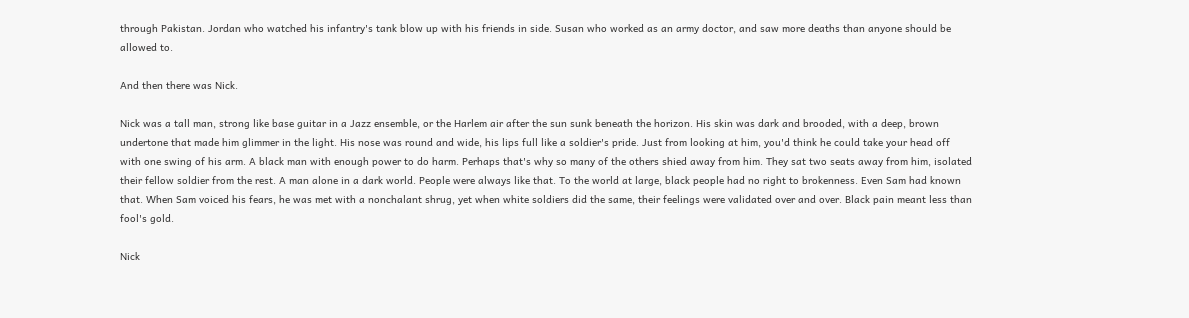through Pakistan. Jordan who watched his infantry's tank blow up with his friends in side. Susan who worked as an army doctor, and saw more deaths than anyone should be allowed to.

And then there was Nick.

Nick was a tall man, strong like base guitar in a Jazz ensemble, or the Harlem air after the sun sunk beneath the horizon. His skin was dark and brooded, with a deep, brown undertone that made him glimmer in the light. His nose was round and wide, his lips full like a soldier's pride. Just from looking at him, you'd think he could take your head off with one swing of his arm. A black man with enough power to do harm. Perhaps that's why so many of the others shied away from him. They sat two seats away from him, isolated their fellow soldier from the rest. A man alone in a dark world. People were always like that. To the world at large, black people had no right to brokenness. Even Sam had known that. When Sam voiced his fears, he was met with a nonchalant shrug, yet when white soldiers did the same, their feelings were validated over and over. Black pain meant less than fool's gold.

Nick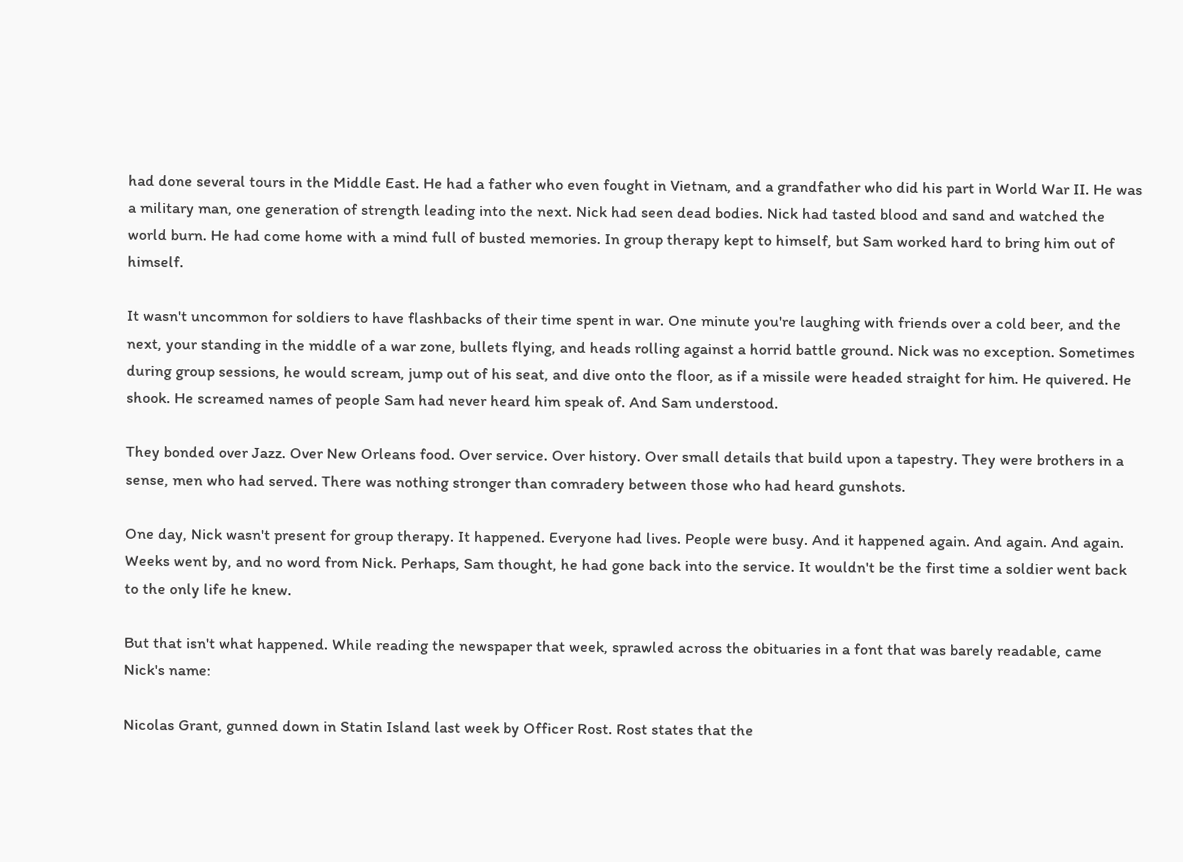had done several tours in the Middle East. He had a father who even fought in Vietnam, and a grandfather who did his part in World War II. He was a military man, one generation of strength leading into the next. Nick had seen dead bodies. Nick had tasted blood and sand and watched the world burn. He had come home with a mind full of busted memories. In group therapy kept to himself, but Sam worked hard to bring him out of himself.

It wasn't uncommon for soldiers to have flashbacks of their time spent in war. One minute you're laughing with friends over a cold beer, and the next, your standing in the middle of a war zone, bullets flying, and heads rolling against a horrid battle ground. Nick was no exception. Sometimes during group sessions, he would scream, jump out of his seat, and dive onto the floor, as if a missile were headed straight for him. He quivered. He shook. He screamed names of people Sam had never heard him speak of. And Sam understood.

They bonded over Jazz. Over New Orleans food. Over service. Over history. Over small details that build upon a tapestry. They were brothers in a sense, men who had served. There was nothing stronger than comradery between those who had heard gunshots.

One day, Nick wasn't present for group therapy. It happened. Everyone had lives. People were busy. And it happened again. And again. And again. Weeks went by, and no word from Nick. Perhaps, Sam thought, he had gone back into the service. It wouldn't be the first time a soldier went back to the only life he knew.

But that isn't what happened. While reading the newspaper that week, sprawled across the obituaries in a font that was barely readable, came Nick's name:

Nicolas Grant, gunned down in Statin Island last week by Officer Rost. Rost states that the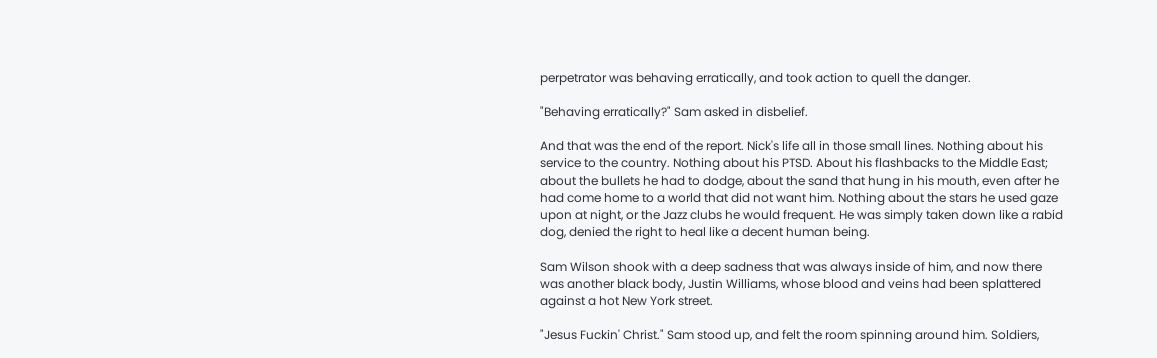perpetrator was behaving erratically, and took action to quell the danger.

"Behaving erratically?" Sam asked in disbelief.

And that was the end of the report. Nick's life all in those small lines. Nothing about his service to the country. Nothing about his PTSD. About his flashbacks to the Middle East; about the bullets he had to dodge, about the sand that hung in his mouth, even after he had come home to a world that did not want him. Nothing about the stars he used gaze upon at night, or the Jazz clubs he would frequent. He was simply taken down like a rabid dog, denied the right to heal like a decent human being.

Sam Wilson shook with a deep sadness that was always inside of him, and now there was another black body, Justin Williams, whose blood and veins had been splattered against a hot New York street.

"Jesus Fuckin' Christ." Sam stood up, and felt the room spinning around him. Soldiers,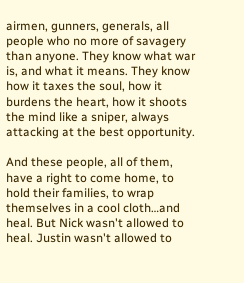airmen, gunners, generals, all people who no more of savagery than anyone. They know what war is, and what it means. They know how it taxes the soul, how it burdens the heart, how it shoots the mind like a sniper, always attacking at the best opportunity.

And these people, all of them, have a right to come home, to hold their families, to wrap themselves in a cool cloth…and heal. But Nick wasn't allowed to heal. Justin wasn't allowed to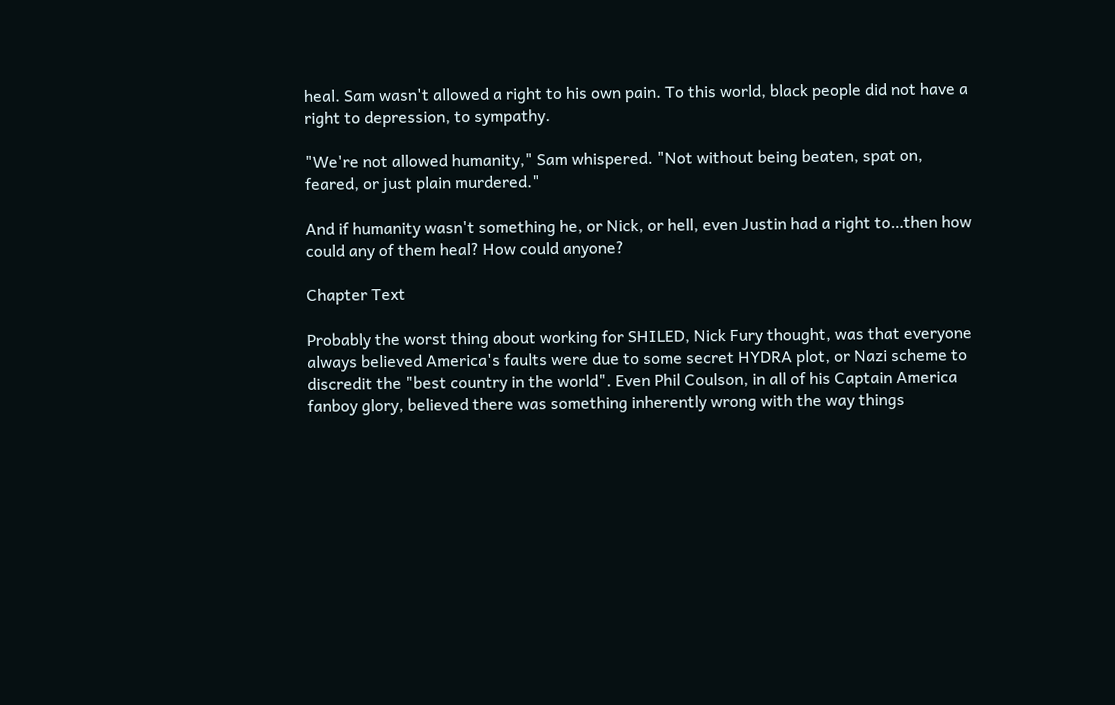heal. Sam wasn't allowed a right to his own pain. To this world, black people did not have a right to depression, to sympathy.

"We're not allowed humanity," Sam whispered. "Not without being beaten, spat on, feared, or just plain murdered."

And if humanity wasn't something he, or Nick, or hell, even Justin had a right to…then how could any of them heal? How could anyone?

Chapter Text

Probably the worst thing about working for SHILED, Nick Fury thought, was that everyone always believed America's faults were due to some secret HYDRA plot, or Nazi scheme to discredit the "best country in the world". Even Phil Coulson, in all of his Captain America fanboy glory, believed there was something inherently wrong with the way things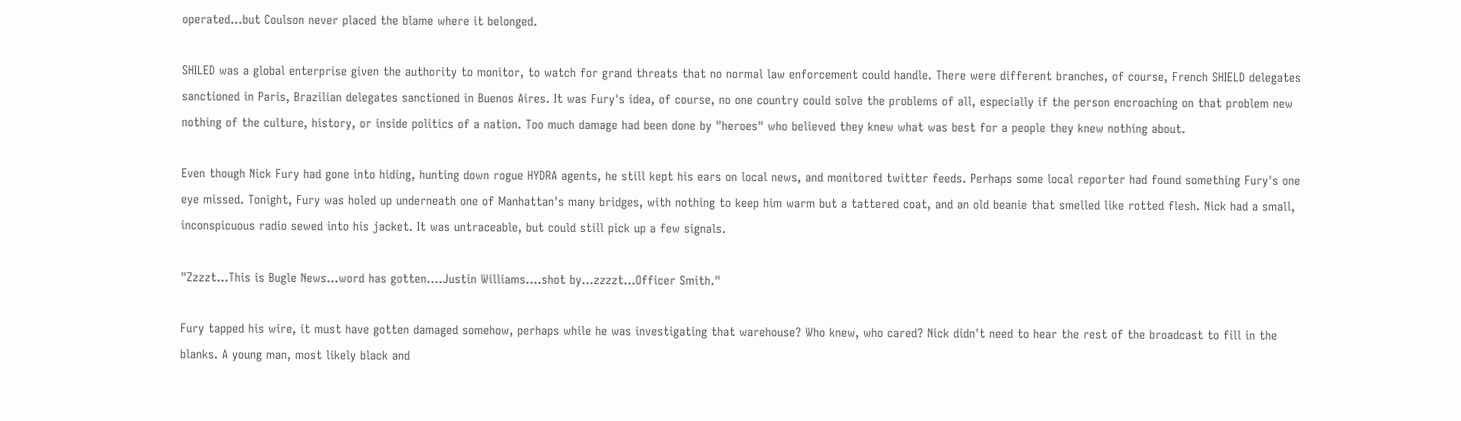operated…but Coulson never placed the blame where it belonged.

SHILED was a global enterprise given the authority to monitor, to watch for grand threats that no normal law enforcement could handle. There were different branches, of course, French SHIELD delegates sanctioned in Paris, Brazilian delegates sanctioned in Buenos Aires. It was Fury's idea, of course, no one country could solve the problems of all, especially if the person encroaching on that problem new nothing of the culture, history, or inside politics of a nation. Too much damage had been done by "heroes" who believed they knew what was best for a people they knew nothing about.

Even though Nick Fury had gone into hiding, hunting down rogue HYDRA agents, he still kept his ears on local news, and monitored twitter feeds. Perhaps some local reporter had found something Fury's one eye missed. Tonight, Fury was holed up underneath one of Manhattan's many bridges, with nothing to keep him warm but a tattered coat, and an old beanie that smelled like rotted flesh. Nick had a small, inconspicuous radio sewed into his jacket. It was untraceable, but could still pick up a few signals.

"Zzzzt…This is Bugle News…word has gotten….Justin Williams….shot by...zzzzt…Officer Smith."

Fury tapped his wire, it must have gotten damaged somehow, perhaps while he was investigating that warehouse? Who knew, who cared? Nick didn't need to hear the rest of the broadcast to fill in the blanks. A young man, most likely black and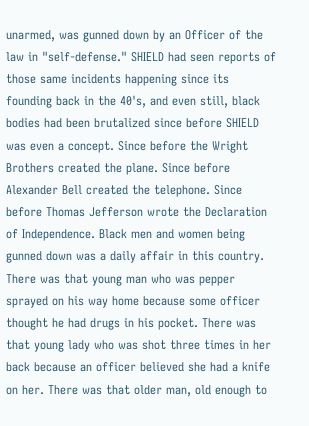unarmed, was gunned down by an Officer of the law in "self-defense." SHIELD had seen reports of those same incidents happening since its founding back in the 40's, and even still, black bodies had been brutalized since before SHIELD was even a concept. Since before the Wright Brothers created the plane. Since before Alexander Bell created the telephone. Since before Thomas Jefferson wrote the Declaration of Independence. Black men and women being gunned down was a daily affair in this country. There was that young man who was pepper sprayed on his way home because some officer thought he had drugs in his pocket. There was that young lady who was shot three times in her back because an officer believed she had a knife on her. There was that older man, old enough to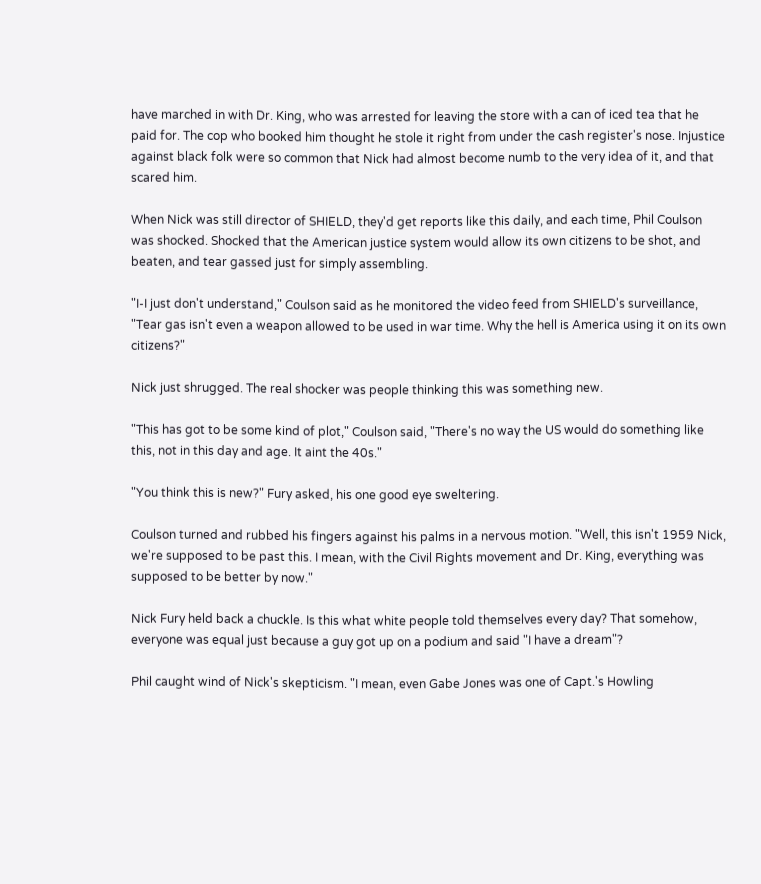have marched in with Dr. King, who was arrested for leaving the store with a can of iced tea that he paid for. The cop who booked him thought he stole it right from under the cash register's nose. Injustice against black folk were so common that Nick had almost become numb to the very idea of it, and that scared him.

When Nick was still director of SHIELD, they'd get reports like this daily, and each time, Phil Coulson was shocked. Shocked that the American justice system would allow its own citizens to be shot, and beaten, and tear gassed just for simply assembling.

"I-I just don't understand," Coulson said as he monitored the video feed from SHIELD's surveillance, "Tear gas isn't even a weapon allowed to be used in war time. Why the hell is America using it on its own citizens?"

Nick just shrugged. The real shocker was people thinking this was something new.

"This has got to be some kind of plot," Coulson said, "There's no way the US would do something like this, not in this day and age. It aint the 40s."

"You think this is new?" Fury asked, his one good eye sweltering.

Coulson turned and rubbed his fingers against his palms in a nervous motion. "Well, this isn't 1959 Nick, we're supposed to be past this. I mean, with the Civil Rights movement and Dr. King, everything was supposed to be better by now."

Nick Fury held back a chuckle. Is this what white people told themselves every day? That somehow, everyone was equal just because a guy got up on a podium and said "I have a dream"?

Phil caught wind of Nick's skepticism. "I mean, even Gabe Jones was one of Capt.'s Howling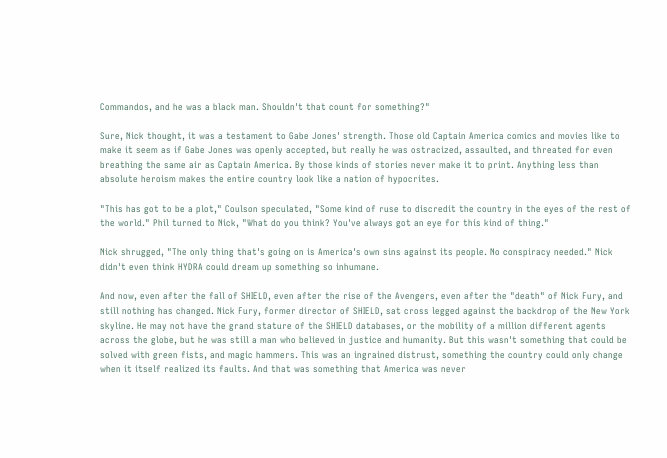Commandos, and he was a black man. Shouldn't that count for something?"

Sure, Nick thought, it was a testament to Gabe Jones' strength. Those old Captain America comics and movies like to make it seem as if Gabe Jones was openly accepted, but really he was ostracized, assaulted, and threated for even breathing the same air as Captain America. By those kinds of stories never make it to print. Anything less than absolute heroism makes the entire country look like a nation of hypocrites.

"This has got to be a plot," Coulson speculated, "Some kind of ruse to discredit the country in the eyes of the rest of the world." Phil turned to Nick, "What do you think? You've always got an eye for this kind of thing."

Nick shrugged, "The only thing that's going on is America's own sins against its people. No conspiracy needed." Nick didn't even think HYDRA could dream up something so inhumane.

And now, even after the fall of SHIELD, even after the rise of the Avengers, even after the "death" of Nick Fury, and still nothing has changed. Nick Fury, former director of SHIELD, sat cross legged against the backdrop of the New York skyline. He may not have the grand stature of the SHIELD databases, or the mobility of a million different agents across the globe, but he was still a man who believed in justice and humanity. But this wasn't something that could be solved with green fists, and magic hammers. This was an ingrained distrust, something the country could only change when it itself realized its faults. And that was something that America was never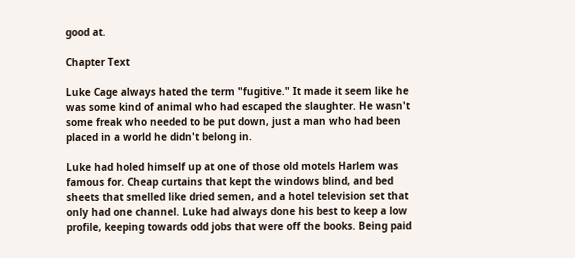good at.

Chapter Text

Luke Cage always hated the term "fugitive." It made it seem like he was some kind of animal who had escaped the slaughter. He wasn't some freak who needed to be put down, just a man who had been placed in a world he didn't belong in.

Luke had holed himself up at one of those old motels Harlem was famous for. Cheap curtains that kept the windows blind, and bed sheets that smelled like dried semen, and a hotel television set that only had one channel. Luke had always done his best to keep a low profile, keeping towards odd jobs that were off the books. Being paid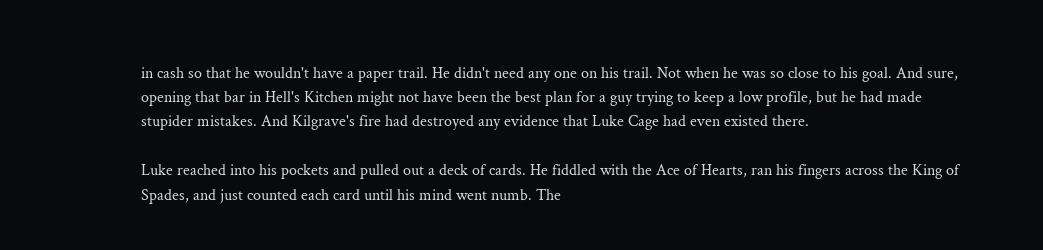in cash so that he wouldn't have a paper trail. He didn't need any one on his trail. Not when he was so close to his goal. And sure, opening that bar in Hell's Kitchen might not have been the best plan for a guy trying to keep a low profile, but he had made stupider mistakes. And Kilgrave's fire had destroyed any evidence that Luke Cage had even existed there.

Luke reached into his pockets and pulled out a deck of cards. He fiddled with the Ace of Hearts, ran his fingers across the King of Spades, and just counted each card until his mind went numb. The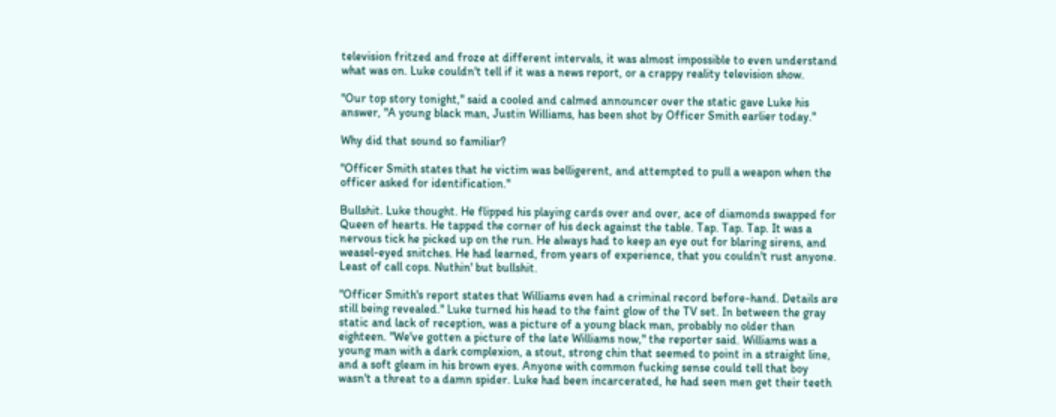television fritzed and froze at different intervals, it was almost impossible to even understand what was on. Luke couldn't tell if it was a news report, or a crappy reality television show.

"Our top story tonight," said a cooled and calmed announcer over the static gave Luke his answer, "A young black man, Justin Williams, has been shot by Officer Smith earlier today."

Why did that sound so familiar?

"Officer Smith states that he victim was belligerent, and attempted to pull a weapon when the officer asked for identification."

Bullshit. Luke thought. He flipped his playing cards over and over, ace of diamonds swapped for Queen of hearts. He tapped the corner of his deck against the table. Tap. Tap. Tap. It was a nervous tick he picked up on the run. He always had to keep an eye out for blaring sirens, and weasel-eyed snitches. He had learned, from years of experience, that you couldn't rust anyone. Least of call cops. Nuthin' but bullshit.

"Officer Smith's report states that Williams even had a criminal record before-hand. Details are still being revealed." Luke turned his head to the faint glow of the TV set. In between the gray static and lack of reception, was a picture of a young black man, probably no older than eighteen. "We've gotten a picture of the late Williams now," the reporter said. Williams was a young man with a dark complexion, a stout, strong chin that seemed to point in a straight line, and a soft gleam in his brown eyes. Anyone with common fucking sense could tell that boy wasn't a threat to a damn spider. Luke had been incarcerated, he had seen men get their teeth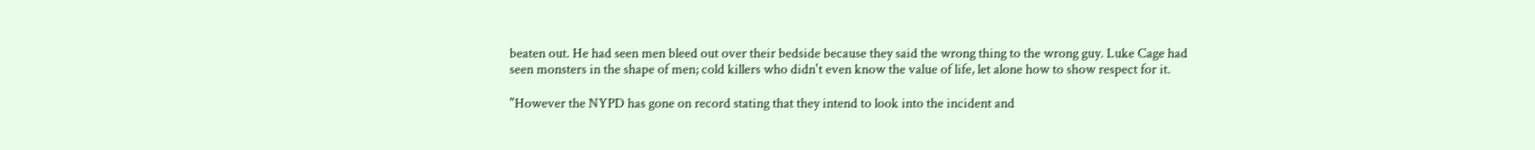beaten out. He had seen men bleed out over their bedside because they said the wrong thing to the wrong guy. Luke Cage had seen monsters in the shape of men; cold killers who didn't even know the value of life, let alone how to show respect for it.

"However the NYPD has gone on record stating that they intend to look into the incident and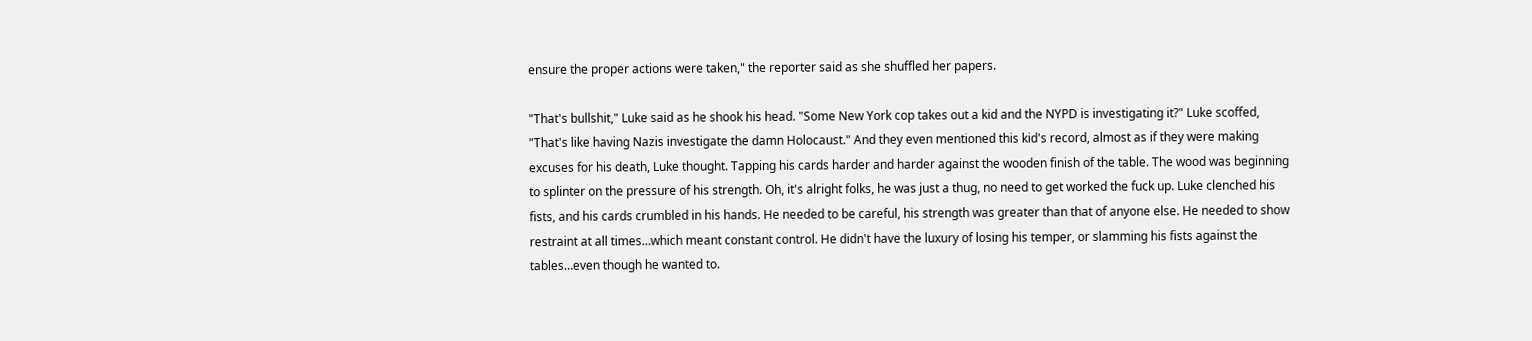ensure the proper actions were taken," the reporter said as she shuffled her papers.

"That's bullshit," Luke said as he shook his head. "Some New York cop takes out a kid and the NYPD is investigating it?" Luke scoffed, "That's like having Nazis investigate the damn Holocaust." And they even mentioned this kid's record, almost as if they were making excuses for his death, Luke thought. Tapping his cards harder and harder against the wooden finish of the table. The wood was beginning to splinter on the pressure of his strength. Oh, it's alright folks, he was just a thug, no need to get worked the fuck up. Luke clenched his fists, and his cards crumbled in his hands. He needed to be careful, his strength was greater than that of anyone else. He needed to show restraint at all times…which meant constant control. He didn't have the luxury of losing his temper, or slamming his fists against the tables…even though he wanted to.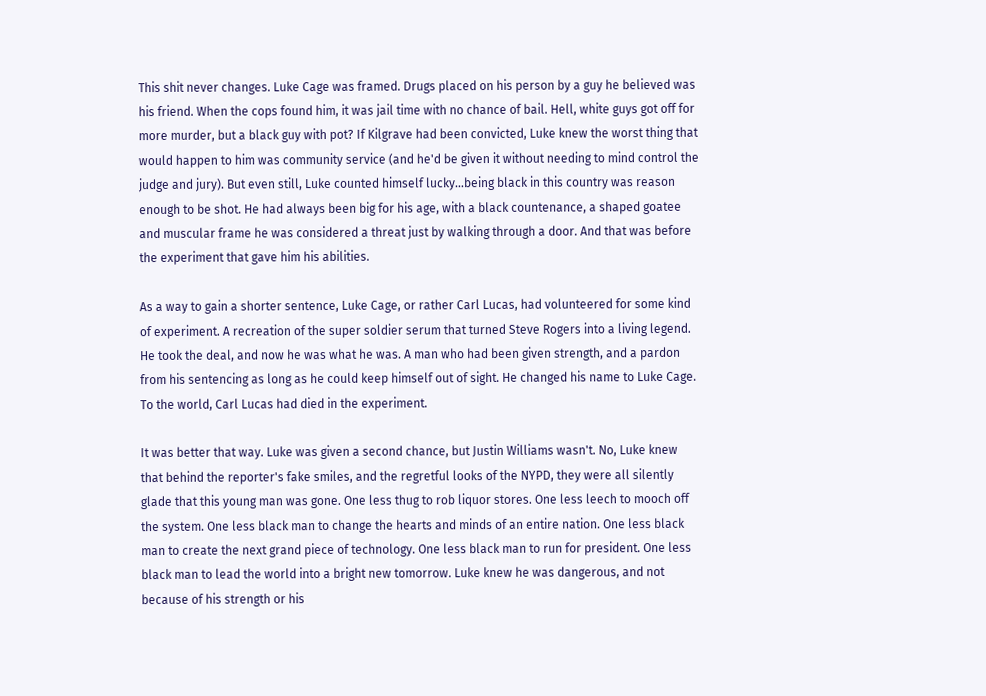This shit never changes. Luke Cage was framed. Drugs placed on his person by a guy he believed was his friend. When the cops found him, it was jail time with no chance of bail. Hell, white guys got off for more murder, but a black guy with pot? If Kilgrave had been convicted, Luke knew the worst thing that would happen to him was community service (and he'd be given it without needing to mind control the judge and jury). But even still, Luke counted himself lucky…being black in this country was reason enough to be shot. He had always been big for his age, with a black countenance, a shaped goatee and muscular frame he was considered a threat just by walking through a door. And that was before the experiment that gave him his abilities.

As a way to gain a shorter sentence, Luke Cage, or rather Carl Lucas, had volunteered for some kind of experiment. A recreation of the super soldier serum that turned Steve Rogers into a living legend. He took the deal, and now he was what he was. A man who had been given strength, and a pardon from his sentencing as long as he could keep himself out of sight. He changed his name to Luke Cage. To the world, Carl Lucas had died in the experiment.

It was better that way. Luke was given a second chance, but Justin Williams wasn't. No, Luke knew that behind the reporter's fake smiles, and the regretful looks of the NYPD, they were all silently glade that this young man was gone. One less thug to rob liquor stores. One less leech to mooch off the system. One less black man to change the hearts and minds of an entire nation. One less black man to create the next grand piece of technology. One less black man to run for president. One less black man to lead the world into a bright new tomorrow. Luke knew he was dangerous, and not because of his strength or his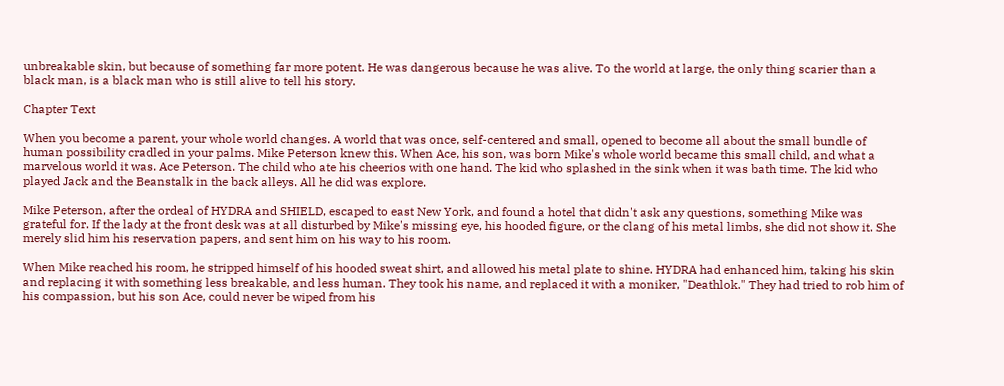unbreakable skin, but because of something far more potent. He was dangerous because he was alive. To the world at large, the only thing scarier than a black man, is a black man who is still alive to tell his story.

Chapter Text

When you become a parent, your whole world changes. A world that was once, self-centered and small, opened to become all about the small bundle of human possibility cradled in your palms. Mike Peterson knew this. When Ace, his son, was born Mike's whole world became this small child, and what a marvelous world it was. Ace Peterson. The child who ate his cheerios with one hand. The kid who splashed in the sink when it was bath time. The kid who played Jack and the Beanstalk in the back alleys. All he did was explore.

Mike Peterson, after the ordeal of HYDRA and SHIELD, escaped to east New York, and found a hotel that didn't ask any questions, something Mike was grateful for. If the lady at the front desk was at all disturbed by Mike's missing eye, his hooded figure, or the clang of his metal limbs, she did not show it. She merely slid him his reservation papers, and sent him on his way to his room.

When Mike reached his room, he stripped himself of his hooded sweat shirt, and allowed his metal plate to shine. HYDRA had enhanced him, taking his skin and replacing it with something less breakable, and less human. They took his name, and replaced it with a moniker, "Deathlok." They had tried to rob him of his compassion, but his son Ace, could never be wiped from his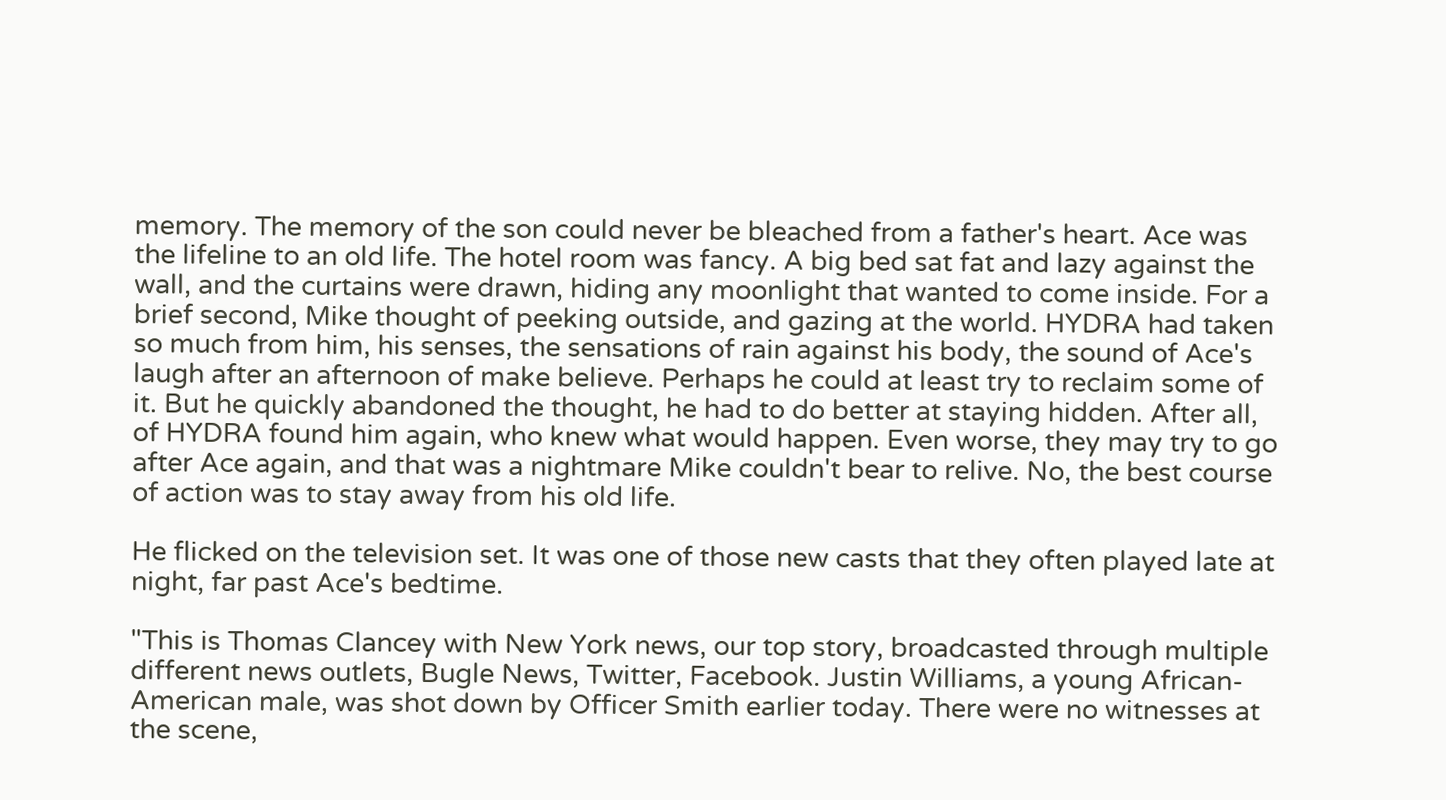memory. The memory of the son could never be bleached from a father's heart. Ace was the lifeline to an old life. The hotel room was fancy. A big bed sat fat and lazy against the wall, and the curtains were drawn, hiding any moonlight that wanted to come inside. For a brief second, Mike thought of peeking outside, and gazing at the world. HYDRA had taken so much from him, his senses, the sensations of rain against his body, the sound of Ace's laugh after an afternoon of make believe. Perhaps he could at least try to reclaim some of it. But he quickly abandoned the thought, he had to do better at staying hidden. After all, of HYDRA found him again, who knew what would happen. Even worse, they may try to go after Ace again, and that was a nightmare Mike couldn't bear to relive. No, the best course of action was to stay away from his old life.

He flicked on the television set. It was one of those new casts that they often played late at night, far past Ace's bedtime.

"This is Thomas Clancey with New York news, our top story, broadcasted through multiple different news outlets, Bugle News, Twitter, Facebook. Justin Williams, a young African-American male, was shot down by Officer Smith earlier today. There were no witnesses at the scene,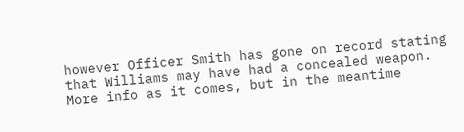however Officer Smith has gone on record stating that Williams may have had a concealed weapon. More info as it comes, but in the meantime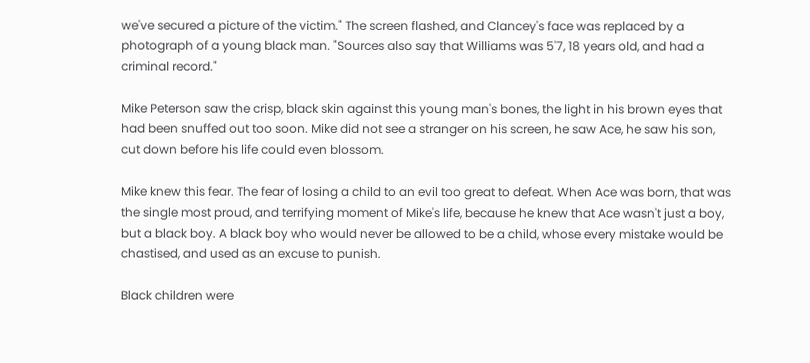we've secured a picture of the victim." The screen flashed, and Clancey's face was replaced by a photograph of a young black man. "Sources also say that Williams was 5'7, 18 years old, and had a criminal record."

Mike Peterson saw the crisp, black skin against this young man's bones, the light in his brown eyes that had been snuffed out too soon. Mike did not see a stranger on his screen, he saw Ace, he saw his son, cut down before his life could even blossom.

Mike knew this fear. The fear of losing a child to an evil too great to defeat. When Ace was born, that was the single most proud, and terrifying moment of Mike's life, because he knew that Ace wasn't just a boy, but a black boy. A black boy who would never be allowed to be a child, whose every mistake would be chastised, and used as an excuse to punish.

Black children were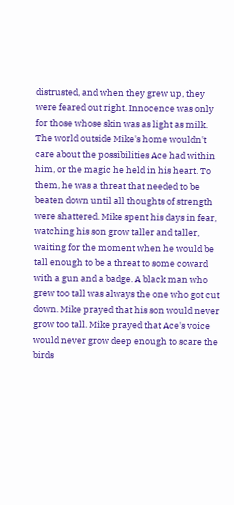distrusted, and when they grew up, they were feared out right. Innocence was only for those whose skin was as light as milk. The world outside Mike's home wouldn't care about the possibilities Ace had within him, or the magic he held in his heart. To them, he was a threat that needed to be beaten down until all thoughts of strength were shattered. Mike spent his days in fear, watching his son grow taller and taller, waiting for the moment when he would be tall enough to be a threat to some coward with a gun and a badge. A black man who grew too tall was always the one who got cut down. Mike prayed that his son would never grow too tall. Mike prayed that Ace's voice would never grow deep enough to scare the birds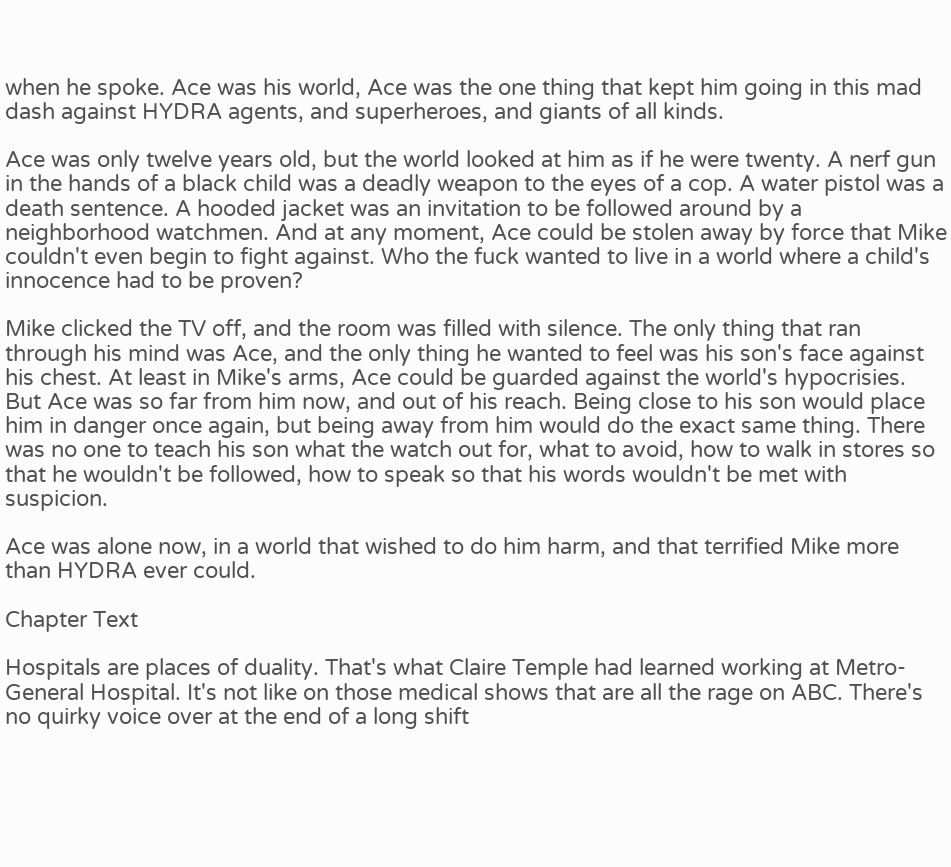when he spoke. Ace was his world, Ace was the one thing that kept him going in this mad dash against HYDRA agents, and superheroes, and giants of all kinds.

Ace was only twelve years old, but the world looked at him as if he were twenty. A nerf gun in the hands of a black child was a deadly weapon to the eyes of a cop. A water pistol was a death sentence. A hooded jacket was an invitation to be followed around by a neighborhood watchmen. And at any moment, Ace could be stolen away by force that Mike couldn't even begin to fight against. Who the fuck wanted to live in a world where a child's innocence had to be proven?

Mike clicked the TV off, and the room was filled with silence. The only thing that ran through his mind was Ace, and the only thing he wanted to feel was his son's face against his chest. At least in Mike's arms, Ace could be guarded against the world's hypocrisies. But Ace was so far from him now, and out of his reach. Being close to his son would place him in danger once again, but being away from him would do the exact same thing. There was no one to teach his son what the watch out for, what to avoid, how to walk in stores so that he wouldn't be followed, how to speak so that his words wouldn't be met with suspicion.

Ace was alone now, in a world that wished to do him harm, and that terrified Mike more than HYDRA ever could.

Chapter Text

Hospitals are places of duality. That's what Claire Temple had learned working at Metro-General Hospital. It's not like on those medical shows that are all the rage on ABC. There's no quirky voice over at the end of a long shift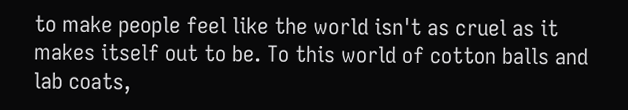to make people feel like the world isn't as cruel as it makes itself out to be. To this world of cotton balls and lab coats,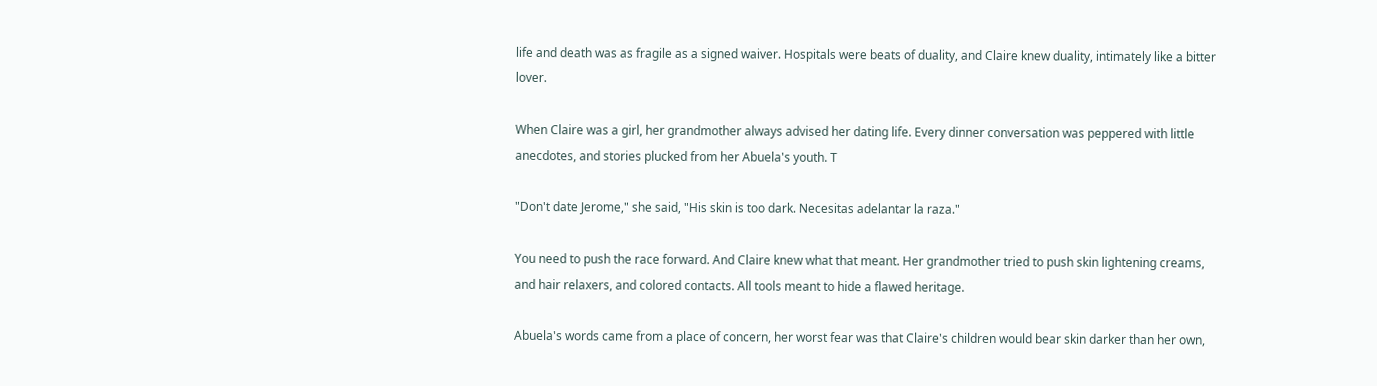life and death was as fragile as a signed waiver. Hospitals were beats of duality, and Claire knew duality, intimately like a bitter lover.

When Claire was a girl, her grandmother always advised her dating life. Every dinner conversation was peppered with little anecdotes, and stories plucked from her Abuela's youth. T

"Don't date Jerome," she said, "His skin is too dark. Necesitas adelantar la raza."

You need to push the race forward. And Claire knew what that meant. Her grandmother tried to push skin lightening creams, and hair relaxers, and colored contacts. All tools meant to hide a flawed heritage.

Abuela's words came from a place of concern, her worst fear was that Claire's children would bear skin darker than her own,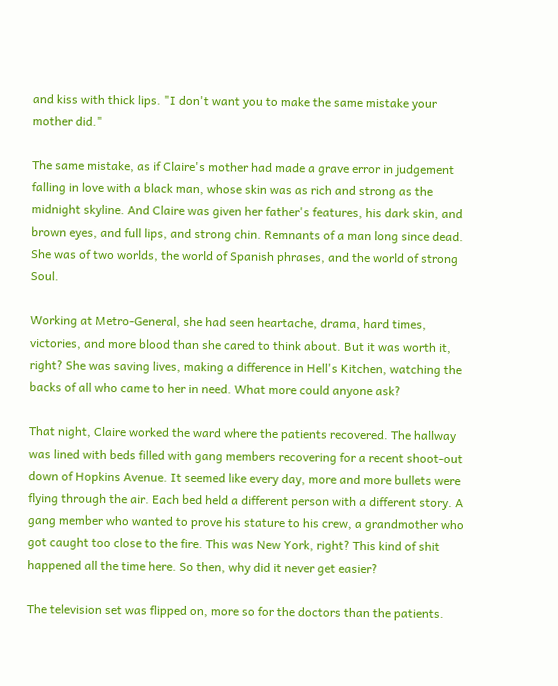and kiss with thick lips. "I don't want you to make the same mistake your mother did."

The same mistake, as if Claire's mother had made a grave error in judgement falling in love with a black man, whose skin was as rich and strong as the midnight skyline. And Claire was given her father's features, his dark skin, and brown eyes, and full lips, and strong chin. Remnants of a man long since dead. She was of two worlds, the world of Spanish phrases, and the world of strong Soul.

Working at Metro-General, she had seen heartache, drama, hard times, victories, and more blood than she cared to think about. But it was worth it, right? She was saving lives, making a difference in Hell's Kitchen, watching the backs of all who came to her in need. What more could anyone ask?

That night, Claire worked the ward where the patients recovered. The hallway was lined with beds filled with gang members recovering for a recent shoot-out down of Hopkins Avenue. It seemed like every day, more and more bullets were flying through the air. Each bed held a different person with a different story. A gang member who wanted to prove his stature to his crew, a grandmother who got caught too close to the fire. This was New York, right? This kind of shit happened all the time here. So then, why did it never get easier?

The television set was flipped on, more so for the doctors than the patients.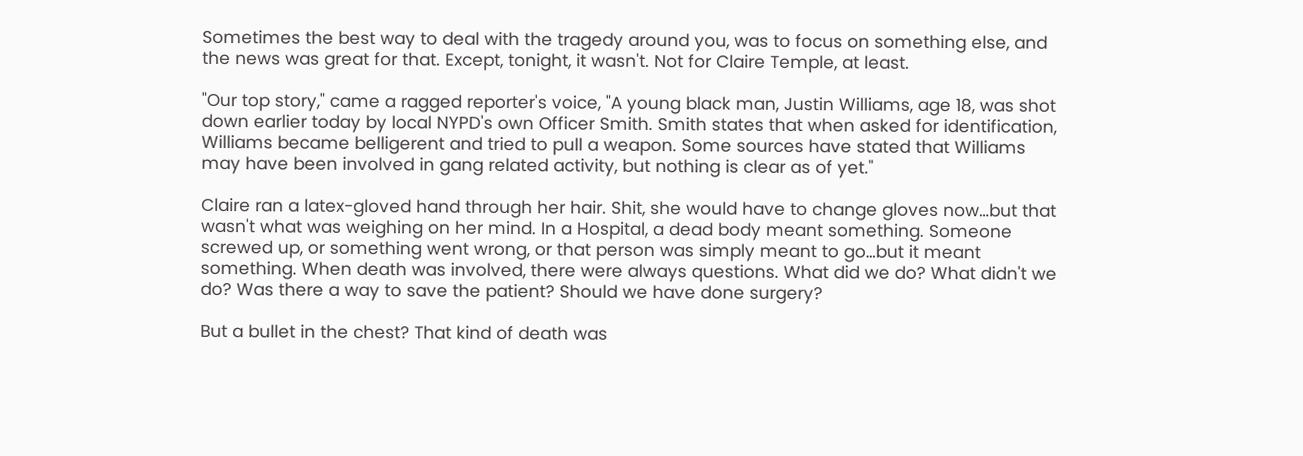Sometimes the best way to deal with the tragedy around you, was to focus on something else, and the news was great for that. Except, tonight, it wasn't. Not for Claire Temple, at least.

"Our top story," came a ragged reporter's voice, "A young black man, Justin Williams, age 18, was shot down earlier today by local NYPD's own Officer Smith. Smith states that when asked for identification, Williams became belligerent and tried to pull a weapon. Some sources have stated that Williams may have been involved in gang related activity, but nothing is clear as of yet."

Claire ran a latex-gloved hand through her hair. Shit, she would have to change gloves now…but that wasn't what was weighing on her mind. In a Hospital, a dead body meant something. Someone screwed up, or something went wrong, or that person was simply meant to go…but it meant something. When death was involved, there were always questions. What did we do? What didn't we do? Was there a way to save the patient? Should we have done surgery?

But a bullet in the chest? That kind of death was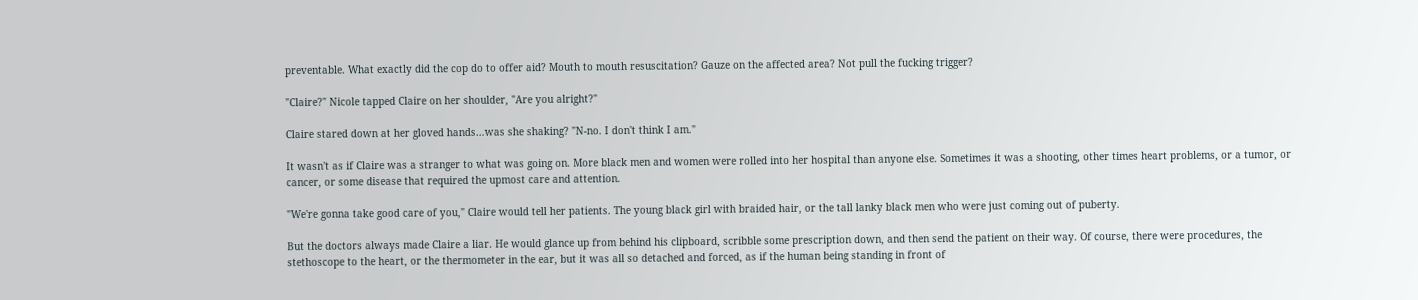preventable. What exactly did the cop do to offer aid? Mouth to mouth resuscitation? Gauze on the affected area? Not pull the fucking trigger?

"Claire?" Nicole tapped Claire on her shoulder, "Are you alright?"

Claire stared down at her gloved hands…was she shaking? "N-no. I don't think I am."

It wasn't as if Claire was a stranger to what was going on. More black men and women were rolled into her hospital than anyone else. Sometimes it was a shooting, other times heart problems, or a tumor, or cancer, or some disease that required the upmost care and attention.

"We're gonna take good care of you," Claire would tell her patients. The young black girl with braided hair, or the tall lanky black men who were just coming out of puberty.

But the doctors always made Claire a liar. He would glance up from behind his clipboard, scribble some prescription down, and then send the patient on their way. Of course, there were procedures, the stethoscope to the heart, or the thermometer in the ear, but it was all so detached and forced, as if the human being standing in front of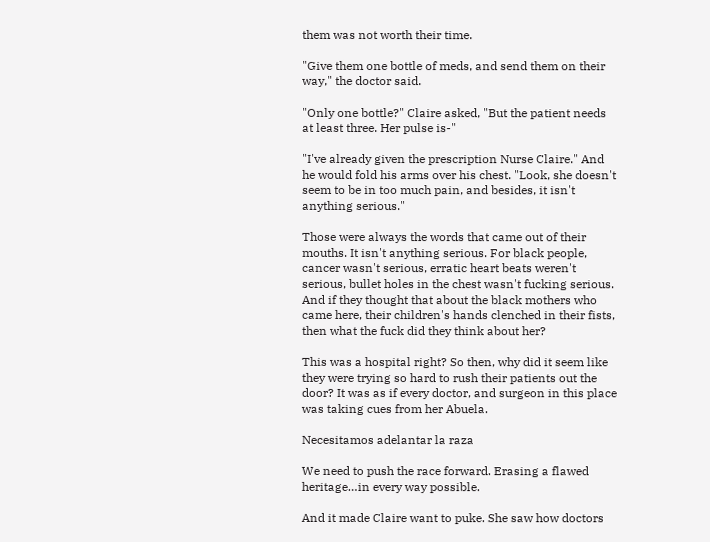them was not worth their time.

"Give them one bottle of meds, and send them on their way," the doctor said.

"Only one bottle?" Claire asked, "But the patient needs at least three. Her pulse is-"

"I've already given the prescription Nurse Claire." And he would fold his arms over his chest. "Look, she doesn't seem to be in too much pain, and besides, it isn't anything serious."

Those were always the words that came out of their mouths. It isn't anything serious. For black people, cancer wasn't serious, erratic heart beats weren't serious, bullet holes in the chest wasn't fucking serious. And if they thought that about the black mothers who came here, their children's hands clenched in their fists, then what the fuck did they think about her?

This was a hospital right? So then, why did it seem like they were trying so hard to rush their patients out the door? It was as if every doctor, and surgeon in this place was taking cues from her Abuela.

Necesitamos adelantar la raza

We need to push the race forward. Erasing a flawed heritage…in every way possible.

And it made Claire want to puke. She saw how doctors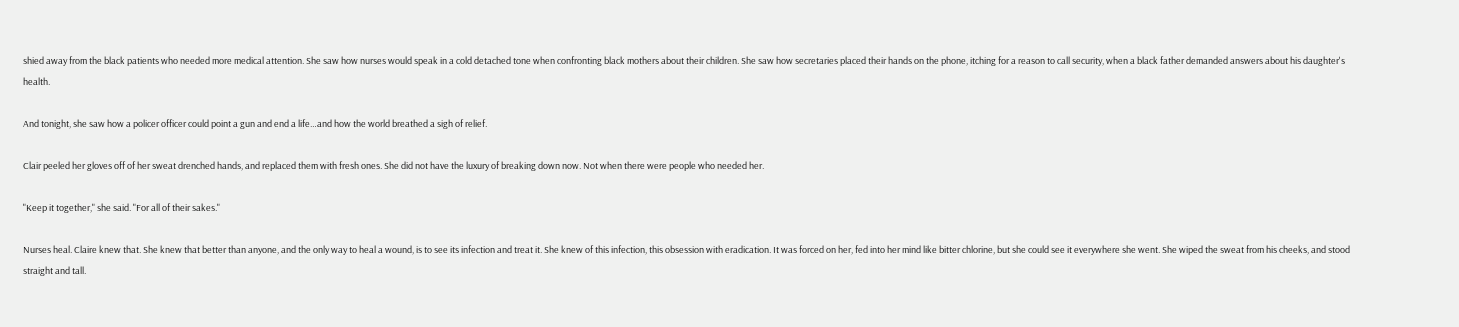shied away from the black patients who needed more medical attention. She saw how nurses would speak in a cold detached tone when confronting black mothers about their children. She saw how secretaries placed their hands on the phone, itching for a reason to call security, when a black father demanded answers about his daughter's health.

And tonight, she saw how a policer officer could point a gun and end a life…and how the world breathed a sigh of relief.

Clair peeled her gloves off of her sweat drenched hands, and replaced them with fresh ones. She did not have the luxury of breaking down now. Not when there were people who needed her.

"Keep it together," she said. "For all of their sakes."

Nurses heal. Claire knew that. She knew that better than anyone, and the only way to heal a wound, is to see its infection and treat it. She knew of this infection, this obsession with eradication. It was forced on her, fed into her mind like bitter chlorine, but she could see it everywhere she went. She wiped the sweat from his cheeks, and stood straight and tall.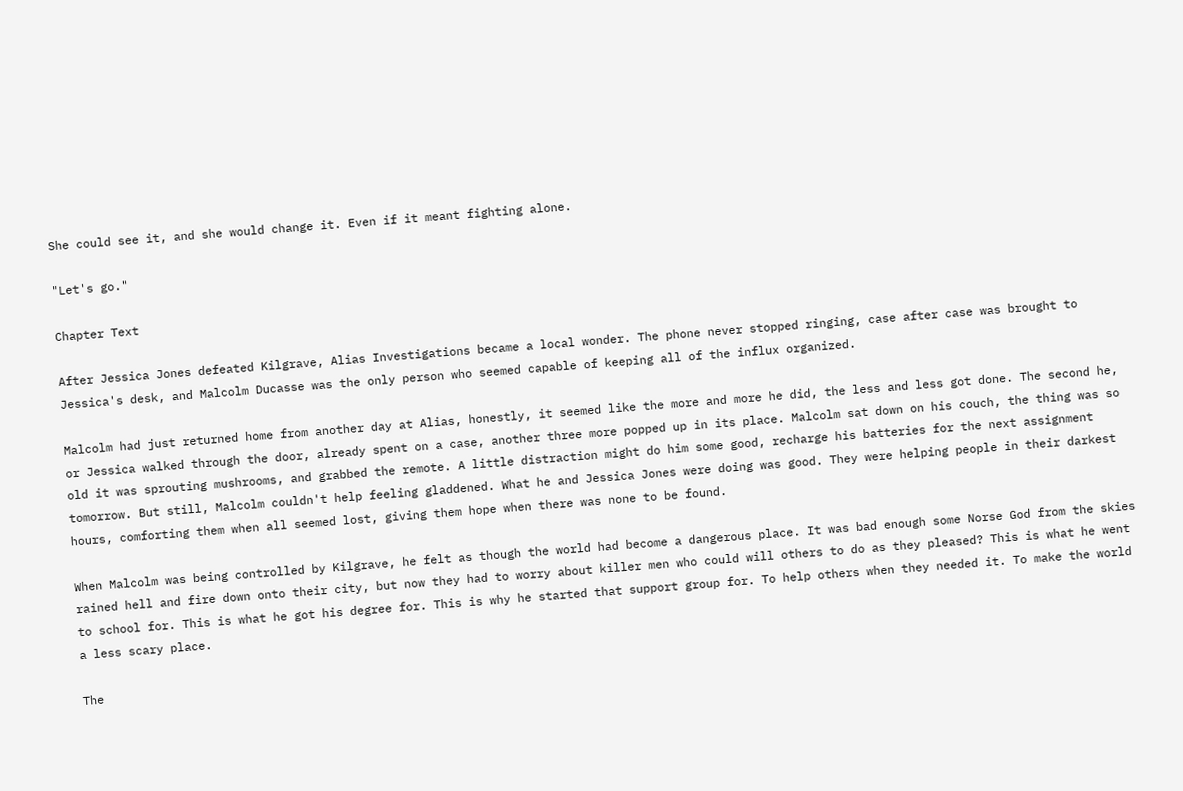She could see it, and she would change it. Even if it meant fighting alone.

"Let's go."

Chapter Text

After Jessica Jones defeated Kilgrave, Alias Investigations became a local wonder. The phone never stopped ringing, case after case was brought to Jessica's desk, and Malcolm Ducasse was the only person who seemed capable of keeping all of the influx organized.

Malcolm had just returned home from another day at Alias, honestly, it seemed like the more and more he did, the less and less got done. The second he, or Jessica walked through the door, already spent on a case, another three more popped up in its place. Malcolm sat down on his couch, the thing was so old it was sprouting mushrooms, and grabbed the remote. A little distraction might do him some good, recharge his batteries for the next assignment tomorrow. But still, Malcolm couldn't help feeling gladdened. What he and Jessica Jones were doing was good. They were helping people in their darkest hours, comforting them when all seemed lost, giving them hope when there was none to be found.

When Malcolm was being controlled by Kilgrave, he felt as though the world had become a dangerous place. It was bad enough some Norse God from the skies rained hell and fire down onto their city, but now they had to worry about killer men who could will others to do as they pleased? This is what he went to school for. This is what he got his degree for. This is why he started that support group for. To help others when they needed it. To make the world a less scary place.

The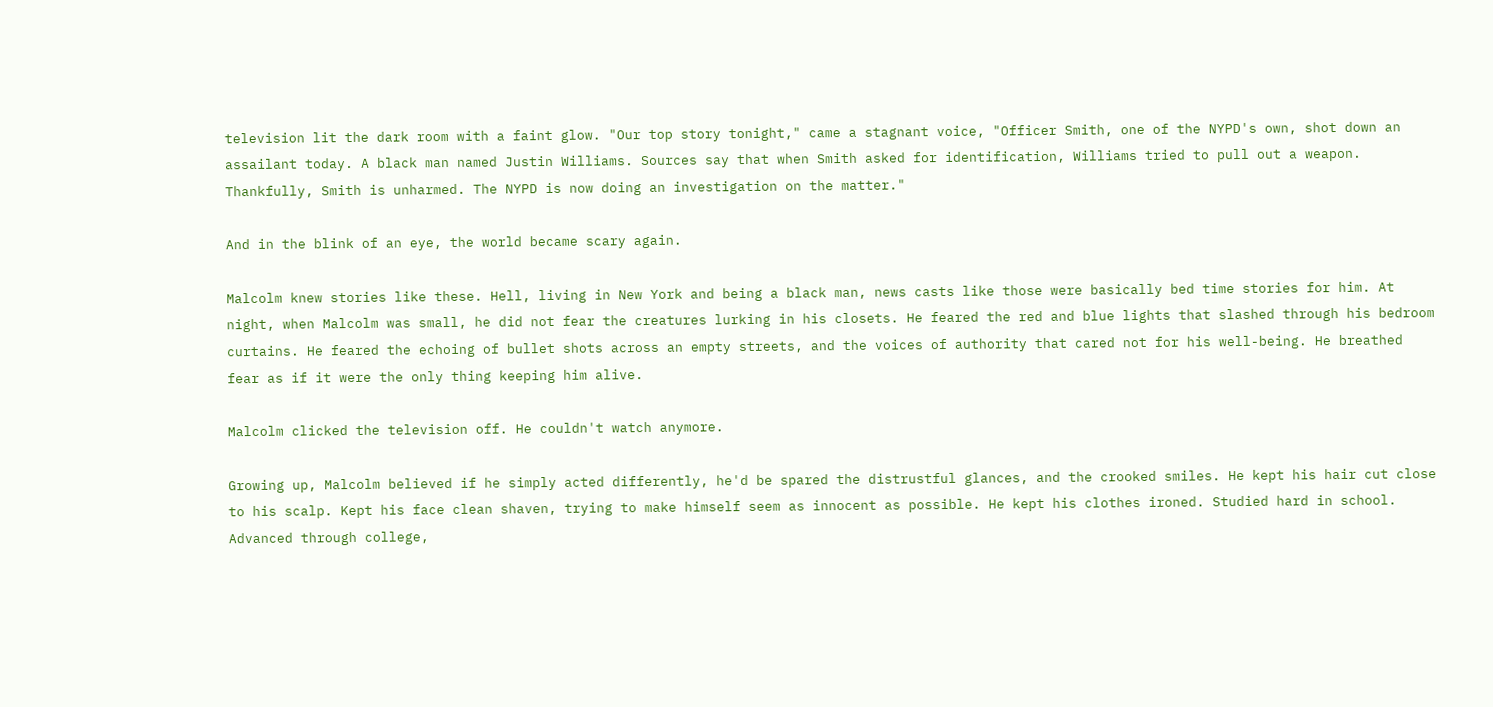television lit the dark room with a faint glow. "Our top story tonight," came a stagnant voice, "Officer Smith, one of the NYPD's own, shot down an assailant today. A black man named Justin Williams. Sources say that when Smith asked for identification, Williams tried to pull out a weapon. Thankfully, Smith is unharmed. The NYPD is now doing an investigation on the matter."

And in the blink of an eye, the world became scary again.

Malcolm knew stories like these. Hell, living in New York and being a black man, news casts like those were basically bed time stories for him. At night, when Malcolm was small, he did not fear the creatures lurking in his closets. He feared the red and blue lights that slashed through his bedroom curtains. He feared the echoing of bullet shots across an empty streets, and the voices of authority that cared not for his well-being. He breathed fear as if it were the only thing keeping him alive.

Malcolm clicked the television off. He couldn't watch anymore.

Growing up, Malcolm believed if he simply acted differently, he'd be spared the distrustful glances, and the crooked smiles. He kept his hair cut close to his scalp. Kept his face clean shaven, trying to make himself seem as innocent as possible. He kept his clothes ironed. Studied hard in school. Advanced through college,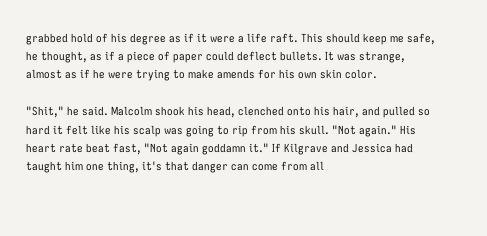grabbed hold of his degree as if it were a life raft. This should keep me safe, he thought, as if a piece of paper could deflect bullets. It was strange, almost as if he were trying to make amends for his own skin color.

"Shit," he said. Malcolm shook his head, clenched onto his hair, and pulled so hard it felt like his scalp was going to rip from his skull. "Not again." His heart rate beat fast, "Not again goddamn it." If Kilgrave and Jessica had taught him one thing, it's that danger can come from all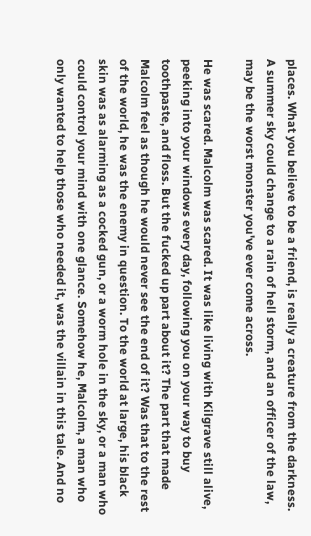places. What you believe to be a friend, is really a creature from the darkness. A summer sky could change to a rain of hell storm, and an officer of the law, may be the worst monster you've ever come across.

He was scared. Malcolm was scared. It was like living with Kilgrave still alive, peeking into your windows every day, following you on your way to buy toothpaste, and floss. But the fucked up part about it? The part that made Malcolm feel as though he would never see the end of it? Was that to the rest of the world, he was the enemy in question. To the world at large, his black skin was as alarming as a cocked gun, or a worm hole in the sky, or a man who could control your mind with one glance. Somehow he, Malcolm, a man who only wanted to help those who needed it, was the villain in this tale. And no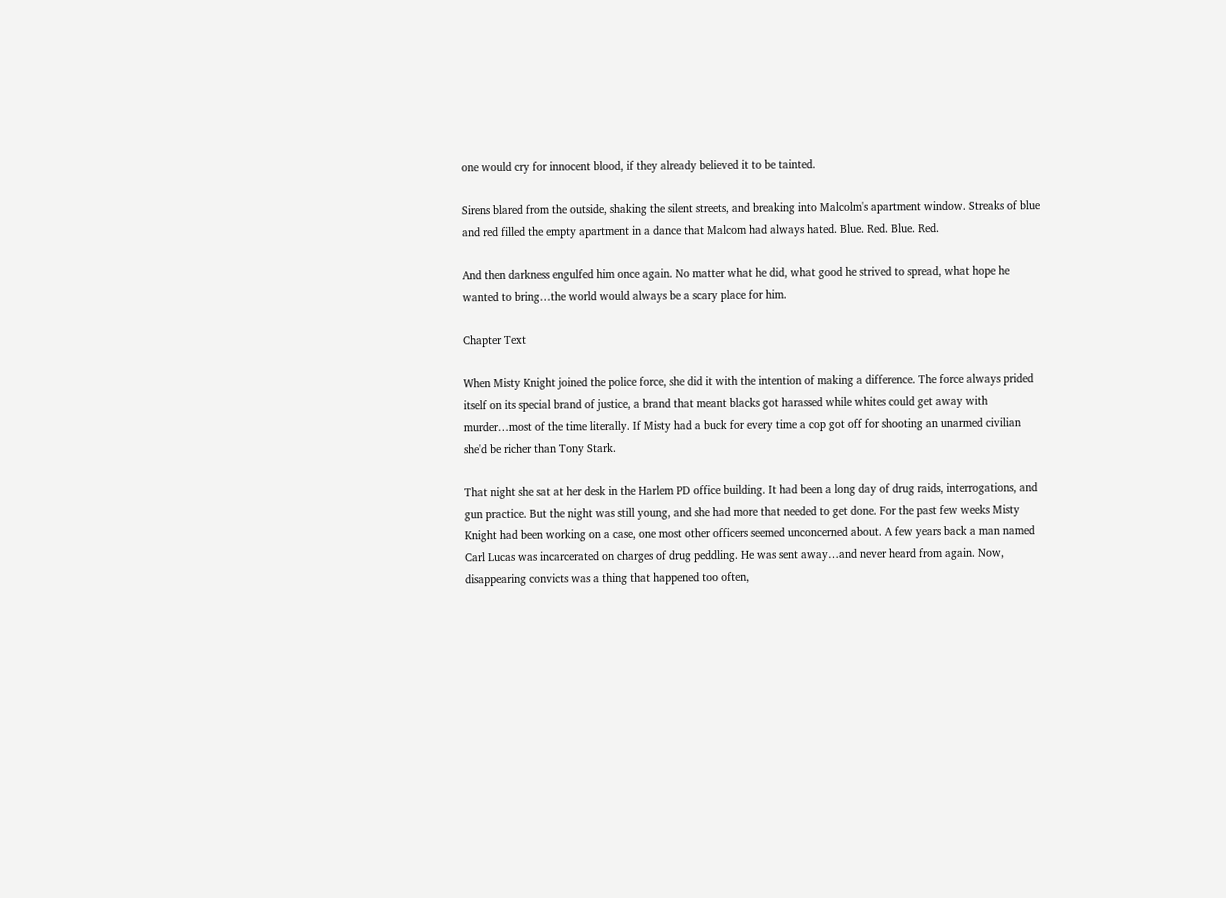one would cry for innocent blood, if they already believed it to be tainted.

Sirens blared from the outside, shaking the silent streets, and breaking into Malcolm's apartment window. Streaks of blue and red filled the empty apartment in a dance that Malcom had always hated. Blue. Red. Blue. Red.

And then darkness engulfed him once again. No matter what he did, what good he strived to spread, what hope he wanted to bring…the world would always be a scary place for him.

Chapter Text

When Misty Knight joined the police force, she did it with the intention of making a difference. The force always prided itself on its special brand of justice, a brand that meant blacks got harassed while whites could get away with murder…most of the time literally. If Misty had a buck for every time a cop got off for shooting an unarmed civilian she'd be richer than Tony Stark.

That night she sat at her desk in the Harlem PD office building. It had been a long day of drug raids, interrogations, and gun practice. But the night was still young, and she had more that needed to get done. For the past few weeks Misty Knight had been working on a case, one most other officers seemed unconcerned about. A few years back a man named Carl Lucas was incarcerated on charges of drug peddling. He was sent away…and never heard from again. Now, disappearing convicts was a thing that happened too often,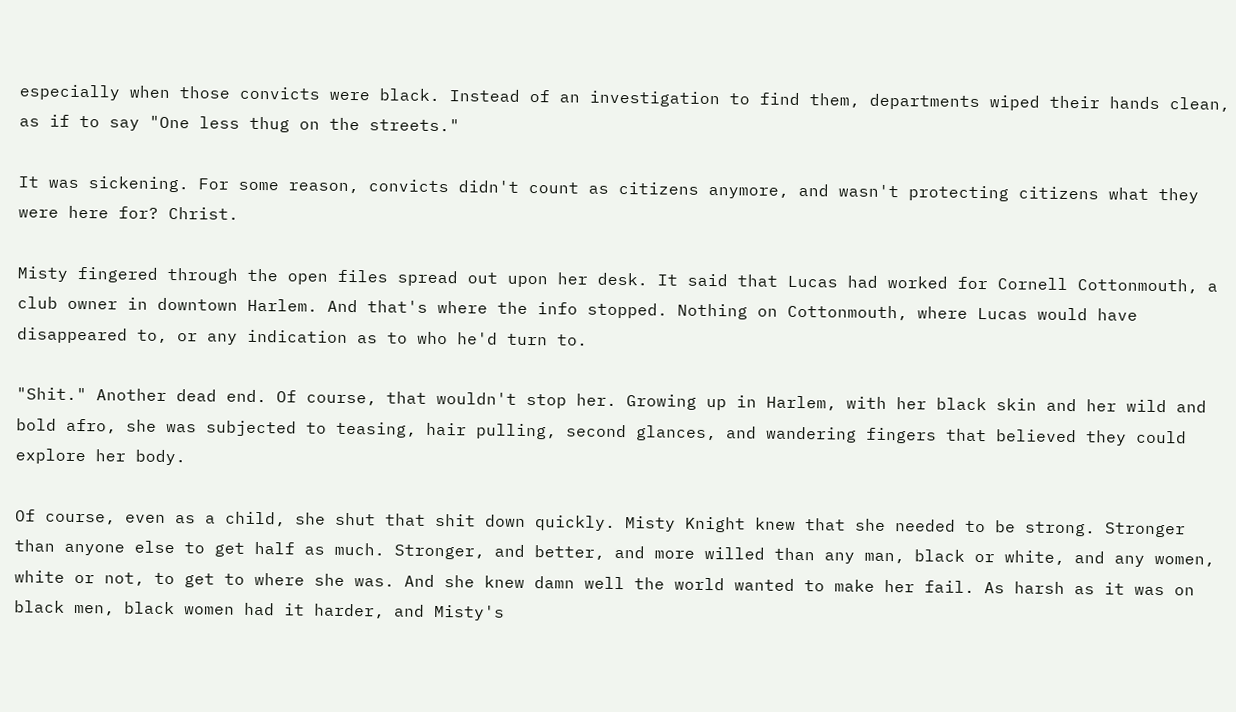especially when those convicts were black. Instead of an investigation to find them, departments wiped their hands clean, as if to say "One less thug on the streets."

It was sickening. For some reason, convicts didn't count as citizens anymore, and wasn't protecting citizens what they were here for? Christ.

Misty fingered through the open files spread out upon her desk. It said that Lucas had worked for Cornell Cottonmouth, a club owner in downtown Harlem. And that's where the info stopped. Nothing on Cottonmouth, where Lucas would have disappeared to, or any indication as to who he'd turn to.

"Shit." Another dead end. Of course, that wouldn't stop her. Growing up in Harlem, with her black skin and her wild and bold afro, she was subjected to teasing, hair pulling, second glances, and wandering fingers that believed they could explore her body.

Of course, even as a child, she shut that shit down quickly. Misty Knight knew that she needed to be strong. Stronger than anyone else to get half as much. Stronger, and better, and more willed than any man, black or white, and any women, white or not, to get to where she was. And she knew damn well the world wanted to make her fail. As harsh as it was on black men, black women had it harder, and Misty's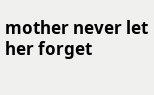mother never let her forget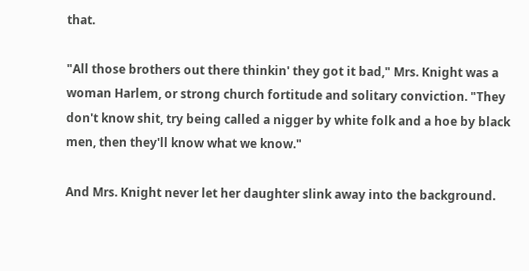that.

"All those brothers out there thinkin' they got it bad," Mrs. Knight was a woman Harlem, or strong church fortitude and solitary conviction. "They don't know shit, try being called a nigger by white folk and a hoe by black men, then they'll know what we know."

And Mrs. Knight never let her daughter slink away into the background.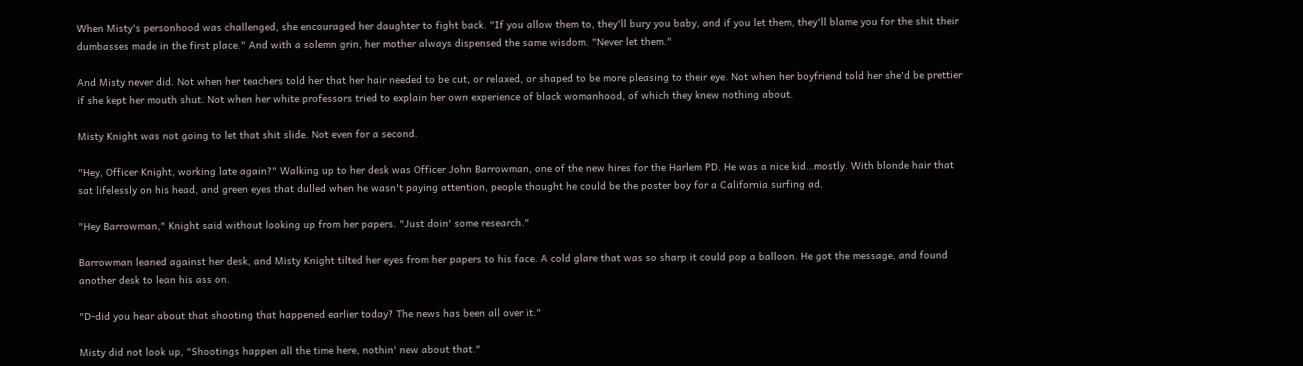When Misty's personhood was challenged, she encouraged her daughter to fight back. "If you allow them to, they'll bury you baby, and if you let them, they'll blame you for the shit their dumbasses made in the first place." And with a solemn grin, her mother always dispensed the same wisdom. "Never let them."

And Misty never did. Not when her teachers told her that her hair needed to be cut, or relaxed, or shaped to be more pleasing to their eye. Not when her boyfriend told her she'd be prettier if she kept her mouth shut. Not when her white professors tried to explain her own experience of black womanhood, of which they knew nothing about.

Misty Knight was not going to let that shit slide. Not even for a second.

"Hey, Officer Knight, working late again?" Walking up to her desk was Officer John Barrowman, one of the new hires for the Harlem PD. He was a nice kid…mostly. With blonde hair that sat lifelessly on his head, and green eyes that dulled when he wasn't paying attention, people thought he could be the poster boy for a California surfing ad.

"Hey Barrowman," Knight said without looking up from her papers. "Just doin' some research."

Barrowman leaned against her desk, and Misty Knight tilted her eyes from her papers to his face. A cold glare that was so sharp it could pop a balloon. He got the message, and found another desk to lean his ass on.

"D-did you hear about that shooting that happened earlier today? The news has been all over it."

Misty did not look up, "Shootings happen all the time here, nothin' new about that."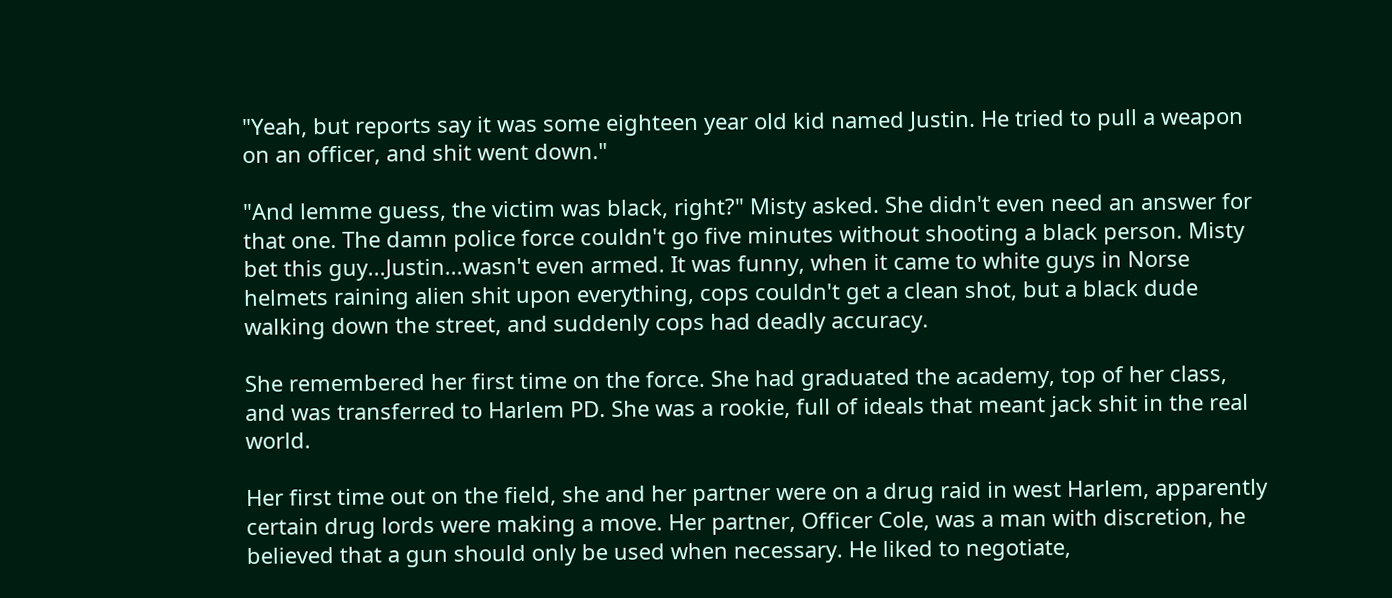"Yeah, but reports say it was some eighteen year old kid named Justin. He tried to pull a weapon on an officer, and shit went down."

"And lemme guess, the victim was black, right?" Misty asked. She didn't even need an answer for that one. The damn police force couldn't go five minutes without shooting a black person. Misty bet this guy...Justin...wasn't even armed. It was funny, when it came to white guys in Norse helmets raining alien shit upon everything, cops couldn't get a clean shot, but a black dude walking down the street, and suddenly cops had deadly accuracy.

She remembered her first time on the force. She had graduated the academy, top of her class, and was transferred to Harlem PD. She was a rookie, full of ideals that meant jack shit in the real world.

Her first time out on the field, she and her partner were on a drug raid in west Harlem, apparently certain drug lords were making a move. Her partner, Officer Cole, was a man with discretion, he believed that a gun should only be used when necessary. He liked to negotiate,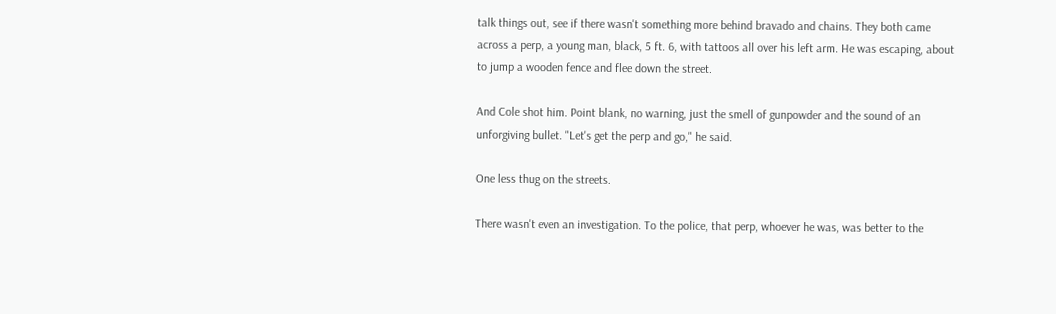talk things out, see if there wasn't something more behind bravado and chains. They both came across a perp, a young man, black, 5 ft. 6, with tattoos all over his left arm. He was escaping, about to jump a wooden fence and flee down the street.

And Cole shot him. Point blank, no warning, just the smell of gunpowder and the sound of an unforgiving bullet. "Let's get the perp and go," he said.

One less thug on the streets.

There wasn't even an investigation. To the police, that perp, whoever he was, was better to the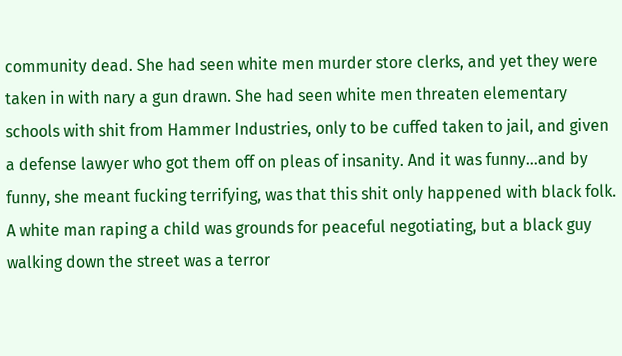community dead. She had seen white men murder store clerks, and yet they were taken in with nary a gun drawn. She had seen white men threaten elementary schools with shit from Hammer Industries, only to be cuffed taken to jail, and given a defense lawyer who got them off on pleas of insanity. And it was funny…and by funny, she meant fucking terrifying, was that this shit only happened with black folk. A white man raping a child was grounds for peaceful negotiating, but a black guy walking down the street was a terror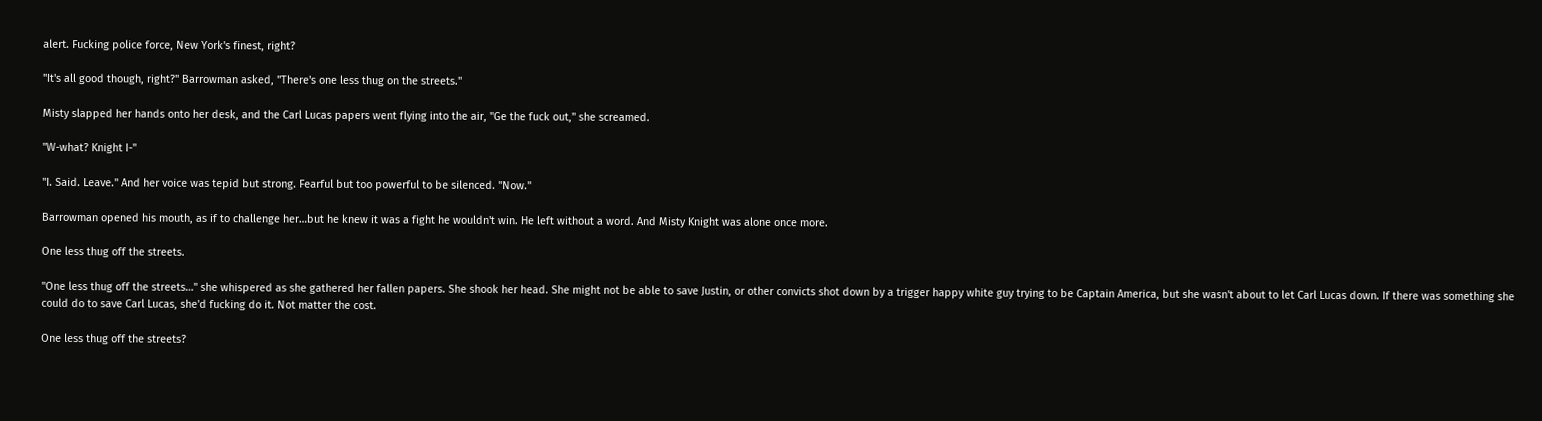alert. Fucking police force, New York's finest, right?

"It's all good though, right?" Barrowman asked, "There's one less thug on the streets."

Misty slapped her hands onto her desk, and the Carl Lucas papers went flying into the air, "Ge the fuck out," she screamed.

"W-what? Knight I-"

"I. Said. Leave." And her voice was tepid but strong. Fearful but too powerful to be silenced. "Now."

Barrowman opened his mouth, as if to challenge her…but he knew it was a fight he wouldn't win. He left without a word. And Misty Knight was alone once more.

One less thug off the streets.

"One less thug off the streets…" she whispered as she gathered her fallen papers. She shook her head. She might not be able to save Justin, or other convicts shot down by a trigger happy white guy trying to be Captain America, but she wasn't about to let Carl Lucas down. If there was something she could do to save Carl Lucas, she'd fucking do it. Not matter the cost.

One less thug off the streets?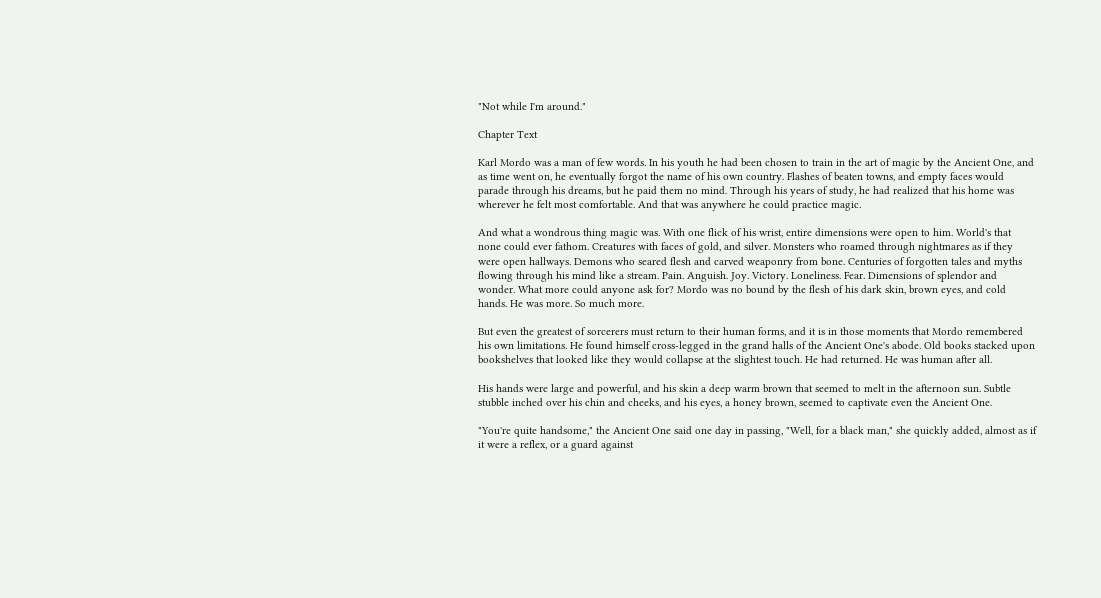"Not while I'm around."

Chapter Text

Karl Mordo was a man of few words. In his youth he had been chosen to train in the art of magic by the Ancient One, and as time went on, he eventually forgot the name of his own country. Flashes of beaten towns, and empty faces would parade through his dreams, but he paid them no mind. Through his years of study, he had realized that his home was wherever he felt most comfortable. And that was anywhere he could practice magic.

And what a wondrous thing magic was. With one flick of his wrist, entire dimensions were open to him. World's that none could ever fathom. Creatures with faces of gold, and silver. Monsters who roamed through nightmares as if they were open hallways. Demons who seared flesh and carved weaponry from bone. Centuries of forgotten tales and myths flowing through his mind like a stream. Pain. Anguish. Joy. Victory. Loneliness. Fear. Dimensions of splendor and wonder. What more could anyone ask for? Mordo was no bound by the flesh of his dark skin, brown eyes, and cold hands. He was more. So much more.

But even the greatest of sorcerers must return to their human forms, and it is in those moments that Mordo remembered his own limitations. He found himself cross-legged in the grand halls of the Ancient One's abode. Old books stacked upon bookshelves that looked like they would collapse at the slightest touch. He had returned. He was human after all.

His hands were large and powerful, and his skin a deep warm brown that seemed to melt in the afternoon sun. Subtle stubble inched over his chin and cheeks, and his eyes, a honey brown, seemed to captivate even the Ancient One.

"You're quite handsome," the Ancient One said one day in passing, "Well, for a black man," she quickly added, almost as if it were a reflex, or a guard against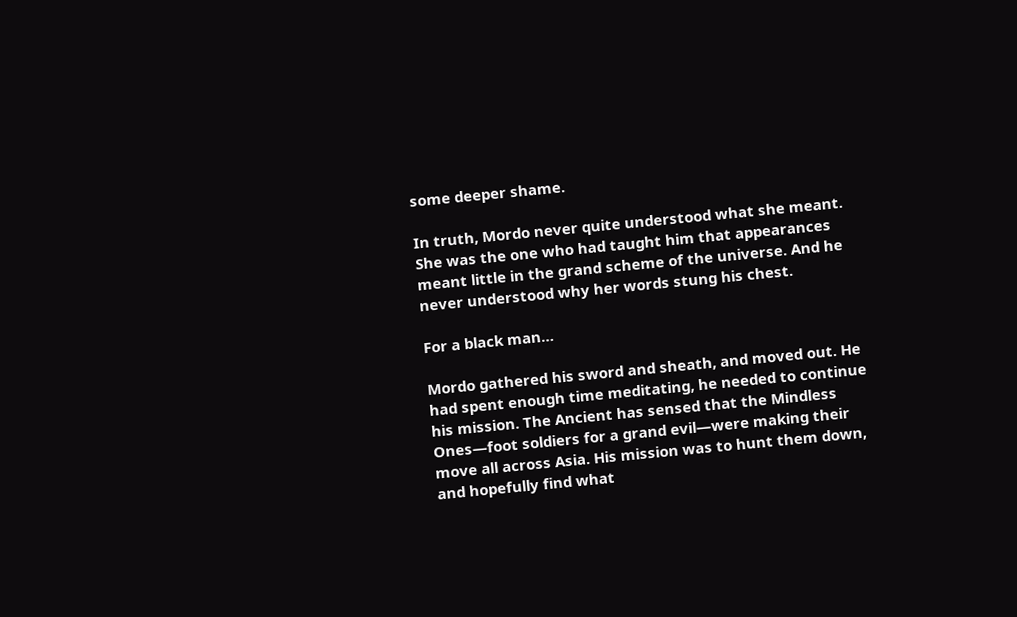some deeper shame.

In truth, Mordo never quite understood what she meant. She was the one who had taught him that appearances meant little in the grand scheme of the universe. And he never understood why her words stung his chest.

For a black man…

Mordo gathered his sword and sheath, and moved out. He had spent enough time meditating, he needed to continue his mission. The Ancient has sensed that the Mindless Ones—foot soldiers for a grand evil—were making their move all across Asia. His mission was to hunt them down, and hopefully find what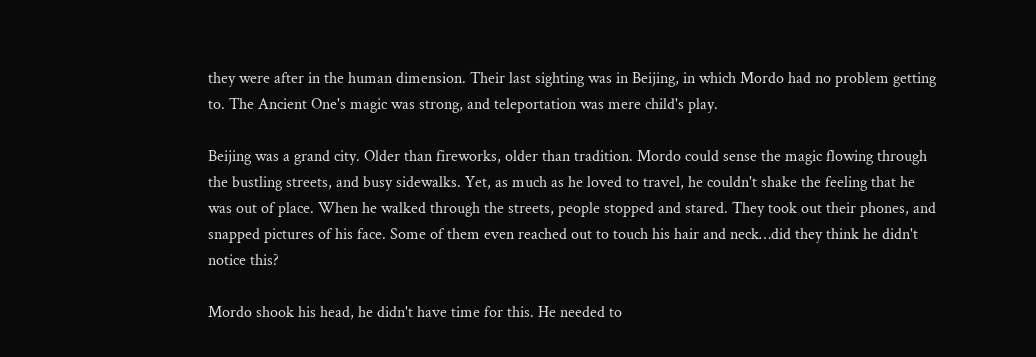they were after in the human dimension. Their last sighting was in Beijing, in which Mordo had no problem getting to. The Ancient One's magic was strong, and teleportation was mere child's play.

Beijing was a grand city. Older than fireworks, older than tradition. Mordo could sense the magic flowing through the bustling streets, and busy sidewalks. Yet, as much as he loved to travel, he couldn't shake the feeling that he was out of place. When he walked through the streets, people stopped and stared. They took out their phones, and snapped pictures of his face. Some of them even reached out to touch his hair and neck…did they think he didn't notice this?

Mordo shook his head, he didn't have time for this. He needed to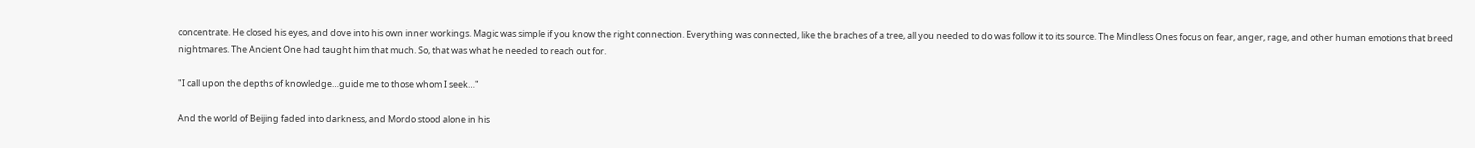concentrate. He closed his eyes, and dove into his own inner workings. Magic was simple if you know the right connection. Everything was connected, like the braches of a tree, all you needed to do was follow it to its source. The Mindless Ones focus on fear, anger, rage, and other human emotions that breed nightmares. The Ancient One had taught him that much. So, that was what he needed to reach out for.

"I call upon the depths of knowledge…guide me to those whom I seek…"

And the world of Beijing faded into darkness, and Mordo stood alone in his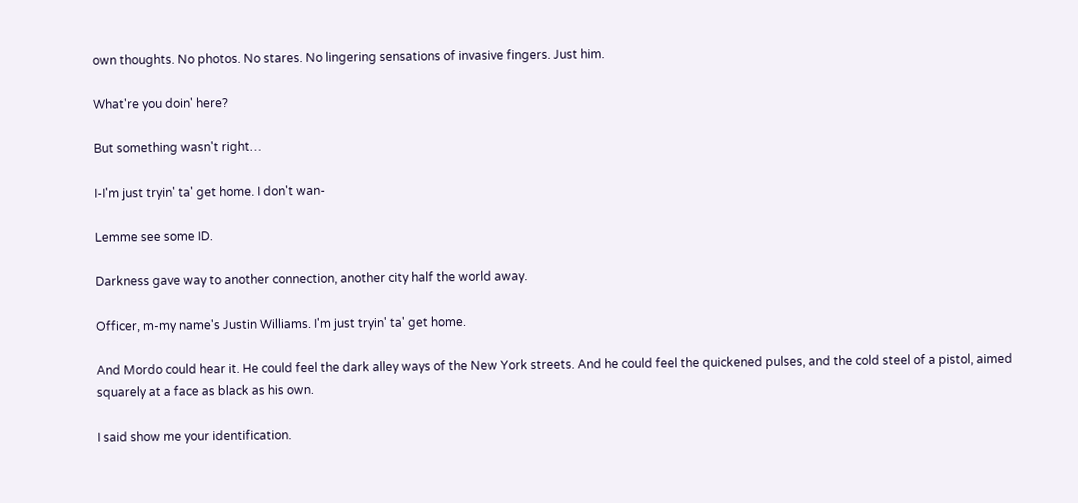own thoughts. No photos. No stares. No lingering sensations of invasive fingers. Just him.

What're you doin' here?

But something wasn't right…

I-I'm just tryin' ta' get home. I don't wan-

Lemme see some ID.

Darkness gave way to another connection, another city half the world away.

Officer, m-my name's Justin Williams. I'm just tryin' ta' get home.

And Mordo could hear it. He could feel the dark alley ways of the New York streets. And he could feel the quickened pulses, and the cold steel of a pistol, aimed squarely at a face as black as his own.

I said show me your identification.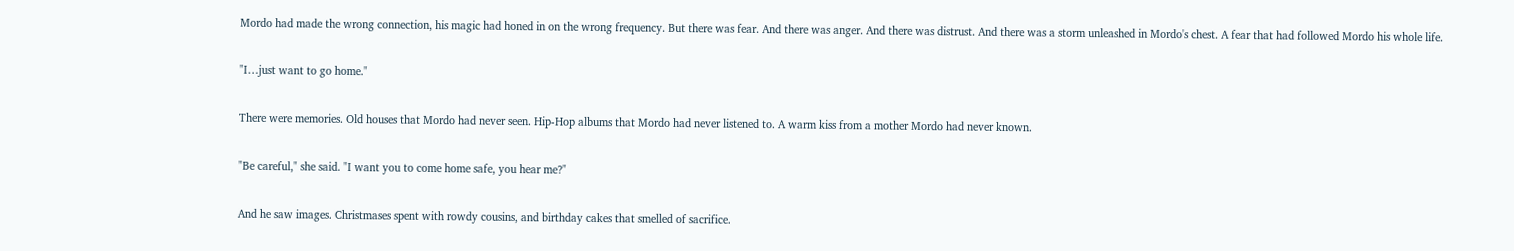Mordo had made the wrong connection, his magic had honed in on the wrong frequency. But there was fear. And there was anger. And there was distrust. And there was a storm unleashed in Mordo's chest. A fear that had followed Mordo his whole life.

"I…just want to go home."

There were memories. Old houses that Mordo had never seen. Hip-Hop albums that Mordo had never listened to. A warm kiss from a mother Mordo had never known.

"Be careful," she said. "I want you to come home safe, you hear me?"

And he saw images. Christmases spent with rowdy cousins, and birthday cakes that smelled of sacrifice.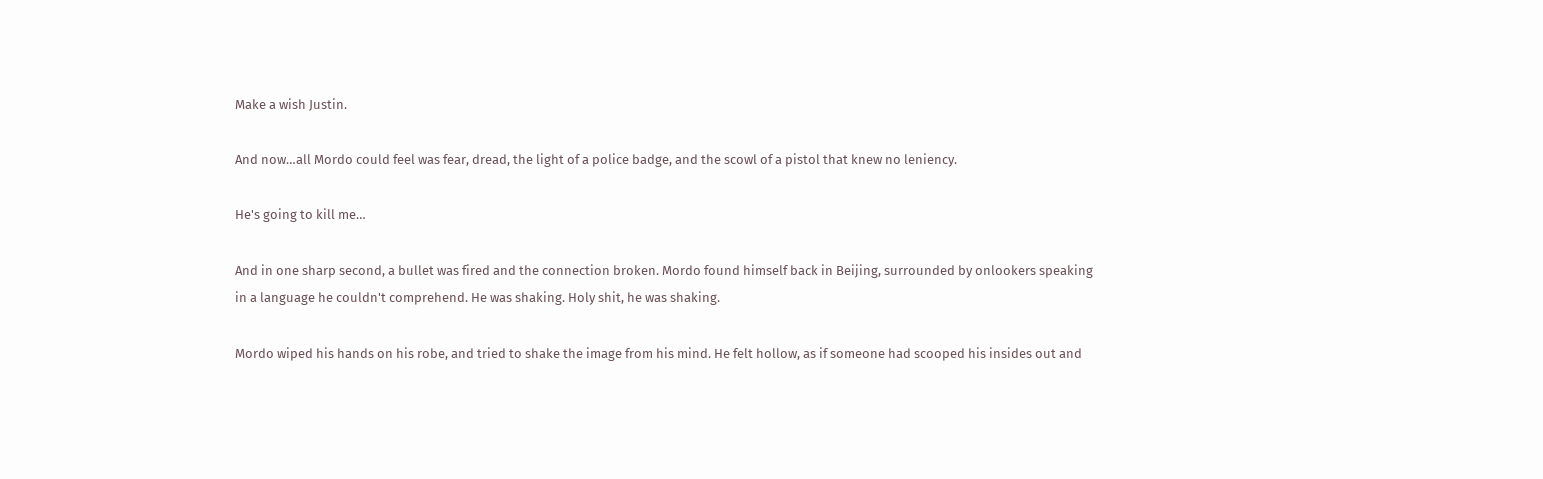Make a wish Justin.

And now…all Mordo could feel was fear, dread, the light of a police badge, and the scowl of a pistol that knew no leniency.

He's going to kill me…

And in one sharp second, a bullet was fired and the connection broken. Mordo found himself back in Beijing, surrounded by onlookers speaking in a language he couldn't comprehend. He was shaking. Holy shit, he was shaking.

Mordo wiped his hands on his robe, and tried to shake the image from his mind. He felt hollow, as if someone had scooped his insides out and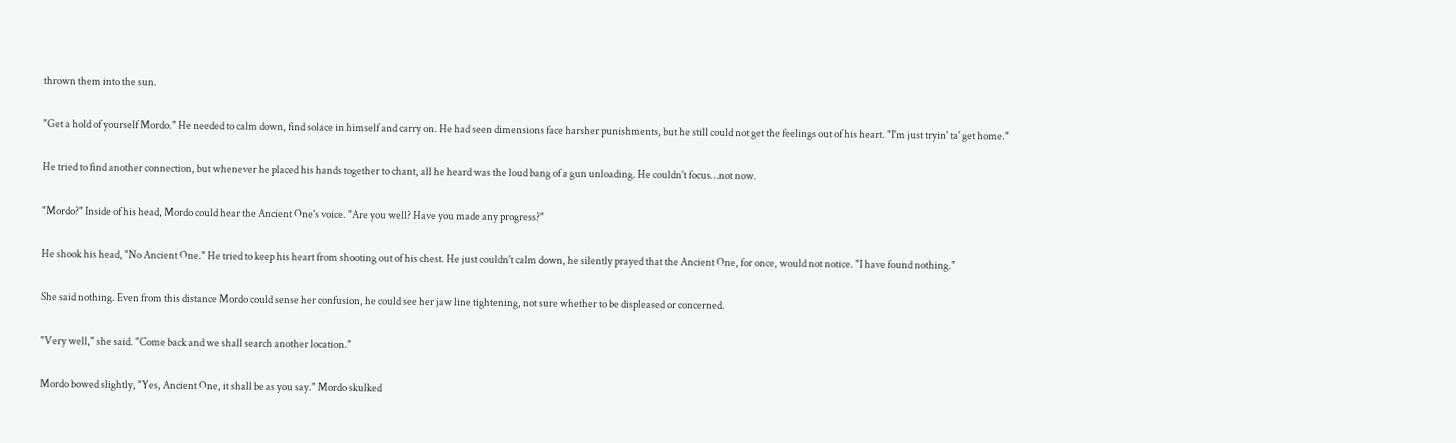thrown them into the sun.

"Get a hold of yourself Mordo." He needed to calm down, find solace in himself and carry on. He had seen dimensions face harsher punishments, but he still could not get the feelings out of his heart. "I'm just tryin' ta' get home."

He tried to find another connection, but whenever he placed his hands together to chant, all he heard was the loud bang of a gun unloading. He couldn't focus…not now.

"Mordo?" Inside of his head, Mordo could hear the Ancient One's voice. "Are you well? Have you made any progress?"

He shook his head, "No Ancient One." He tried to keep his heart from shooting out of his chest. He just couldn't calm down, he silently prayed that the Ancient One, for once, would not notice. "I have found nothing."

She said nothing. Even from this distance Mordo could sense her confusion, he could see her jaw line tightening, not sure whether to be displeased or concerned.

"Very well," she said. "Come back and we shall search another location."

Mordo bowed slightly, "Yes, Ancient One, it shall be as you say." Mordo skulked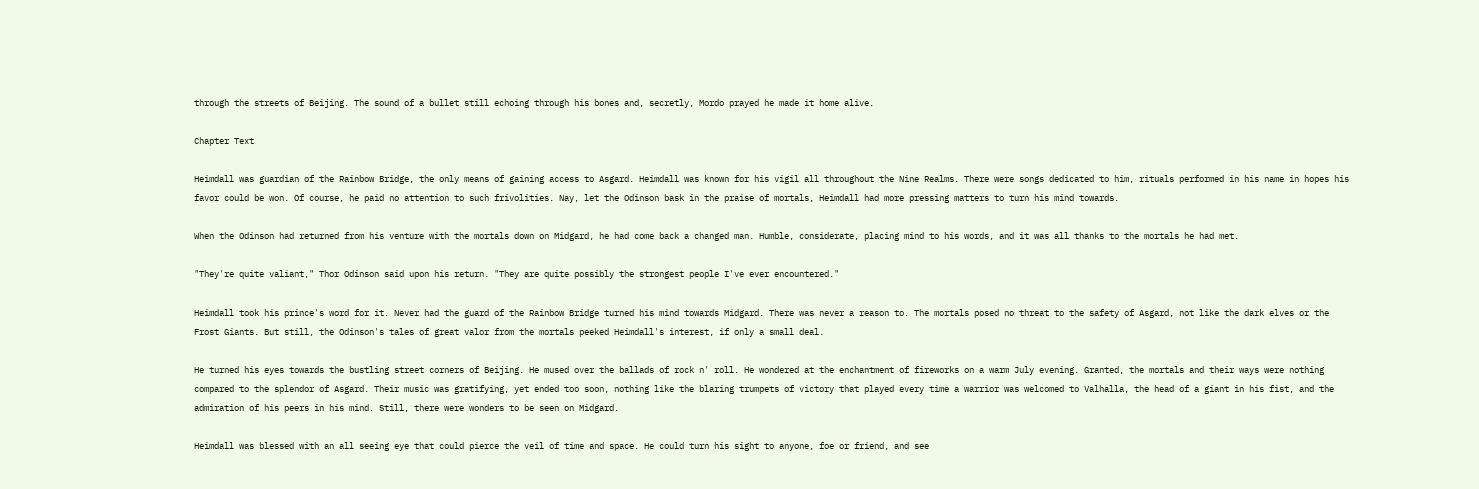through the streets of Beijing. The sound of a bullet still echoing through his bones and, secretly, Mordo prayed he made it home alive.

Chapter Text

Heimdall was guardian of the Rainbow Bridge, the only means of gaining access to Asgard. Heimdall was known for his vigil all throughout the Nine Realms. There were songs dedicated to him, rituals performed in his name in hopes his favor could be won. Of course, he paid no attention to such frivolities. Nay, let the Odinson bask in the praise of mortals, Heimdall had more pressing matters to turn his mind towards.

When the Odinson had returned from his venture with the mortals down on Midgard, he had come back a changed man. Humble, considerate, placing mind to his words, and it was all thanks to the mortals he had met.

"They're quite valiant," Thor Odinson said upon his return. "They are quite possibly the strongest people I've ever encountered."

Heimdall took his prince's word for it. Never had the guard of the Rainbow Bridge turned his mind towards Midgard. There was never a reason to. The mortals posed no threat to the safety of Asgard, not like the dark elves or the Frost Giants. But still, the Odinson's tales of great valor from the mortals peeked Heimdall's interest, if only a small deal.

He turned his eyes towards the bustling street corners of Beijing. He mused over the ballads of rock n' roll. He wondered at the enchantment of fireworks on a warm July evening. Granted, the mortals and their ways were nothing compared to the splendor of Asgard. Their music was gratifying, yet ended too soon, nothing like the blaring trumpets of victory that played every time a warrior was welcomed to Valhalla, the head of a giant in his fist, and the admiration of his peers in his mind. Still, there were wonders to be seen on Midgard.

Heimdall was blessed with an all seeing eye that could pierce the veil of time and space. He could turn his sight to anyone, foe or friend, and see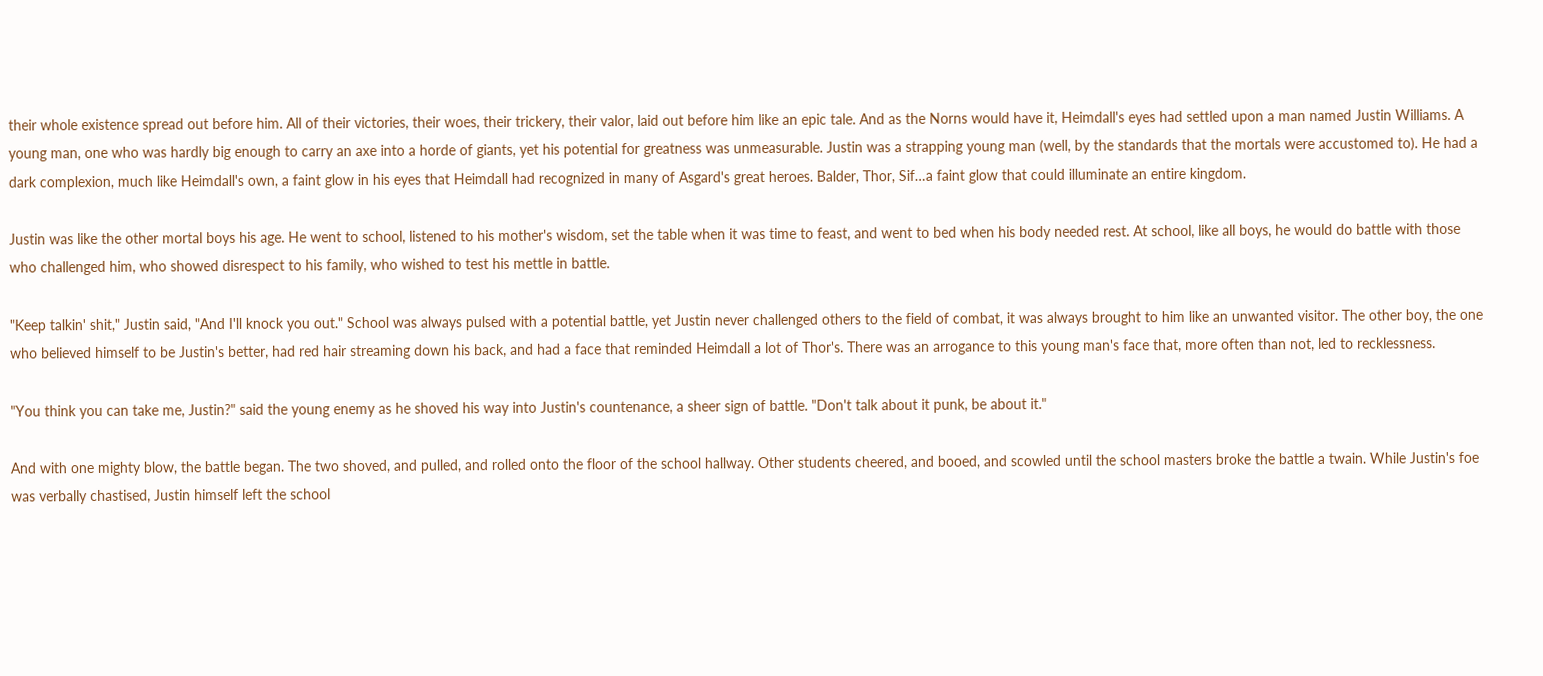their whole existence spread out before him. All of their victories, their woes, their trickery, their valor, laid out before him like an epic tale. And as the Norns would have it, Heimdall's eyes had settled upon a man named Justin Williams. A young man, one who was hardly big enough to carry an axe into a horde of giants, yet his potential for greatness was unmeasurable. Justin was a strapping young man (well, by the standards that the mortals were accustomed to). He had a dark complexion, much like Heimdall's own, a faint glow in his eyes that Heimdall had recognized in many of Asgard's great heroes. Balder, Thor, Sif…a faint glow that could illuminate an entire kingdom.

Justin was like the other mortal boys his age. He went to school, listened to his mother's wisdom, set the table when it was time to feast, and went to bed when his body needed rest. At school, like all boys, he would do battle with those who challenged him, who showed disrespect to his family, who wished to test his mettle in battle.

"Keep talkin' shit," Justin said, "And I'll knock you out." School was always pulsed with a potential battle, yet Justin never challenged others to the field of combat, it was always brought to him like an unwanted visitor. The other boy, the one who believed himself to be Justin's better, had red hair streaming down his back, and had a face that reminded Heimdall a lot of Thor's. There was an arrogance to this young man's face that, more often than not, led to recklessness.

"You think you can take me, Justin?" said the young enemy as he shoved his way into Justin's countenance, a sheer sign of battle. "Don't talk about it punk, be about it."

And with one mighty blow, the battle began. The two shoved, and pulled, and rolled onto the floor of the school hallway. Other students cheered, and booed, and scowled until the school masters broke the battle a twain. While Justin's foe was verbally chastised, Justin himself left the school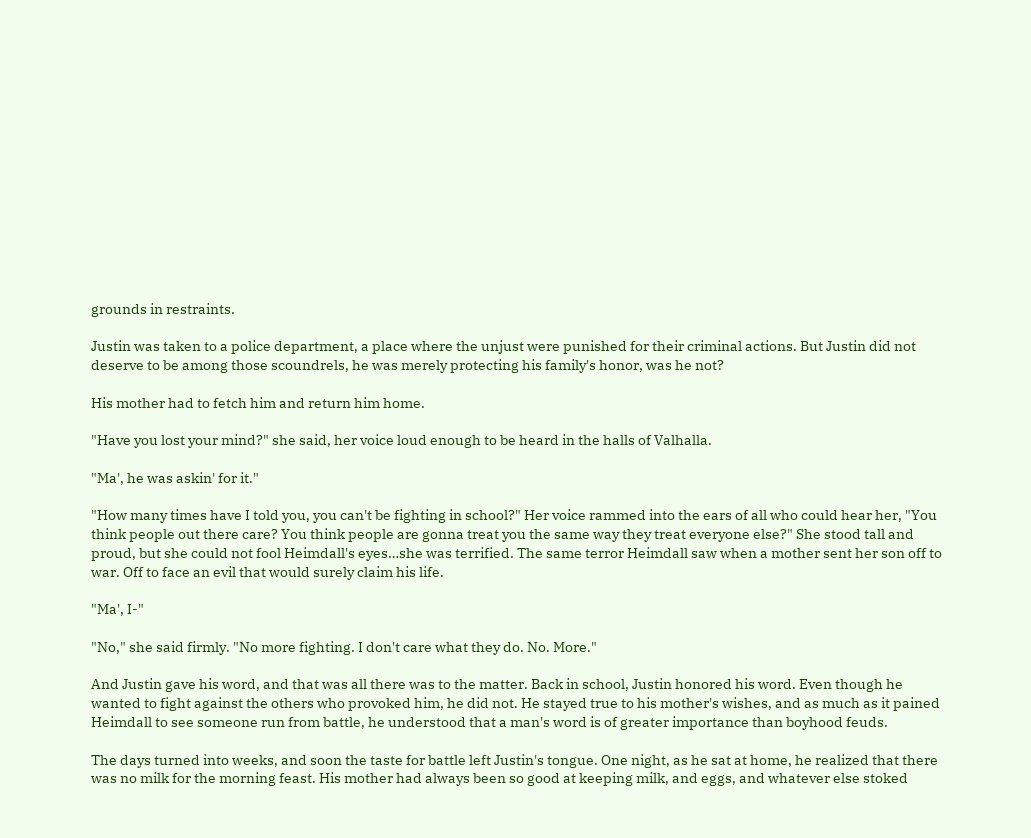grounds in restraints.

Justin was taken to a police department, a place where the unjust were punished for their criminal actions. But Justin did not deserve to be among those scoundrels, he was merely protecting his family's honor, was he not?

His mother had to fetch him and return him home.

"Have you lost your mind?" she said, her voice loud enough to be heard in the halls of Valhalla.

"Ma', he was askin' for it."

"How many times have I told you, you can't be fighting in school?" Her voice rammed into the ears of all who could hear her, "You think people out there care? You think people are gonna treat you the same way they treat everyone else?" She stood tall and proud, but she could not fool Heimdall's eyes…she was terrified. The same terror Heimdall saw when a mother sent her son off to war. Off to face an evil that would surely claim his life.

"Ma', I-"

"No," she said firmly. "No more fighting. I don't care what they do. No. More."

And Justin gave his word, and that was all there was to the matter. Back in school, Justin honored his word. Even though he wanted to fight against the others who provoked him, he did not. He stayed true to his mother's wishes, and as much as it pained Heimdall to see someone run from battle, he understood that a man's word is of greater importance than boyhood feuds.

The days turned into weeks, and soon the taste for battle left Justin's tongue. One night, as he sat at home, he realized that there was no milk for the morning feast. His mother had always been so good at keeping milk, and eggs, and whatever else stoked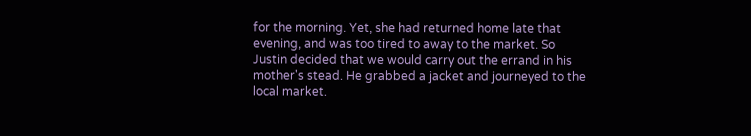for the morning. Yet, she had returned home late that evening, and was too tired to away to the market. So Justin decided that we would carry out the errand in his mother's stead. He grabbed a jacket and journeyed to the local market.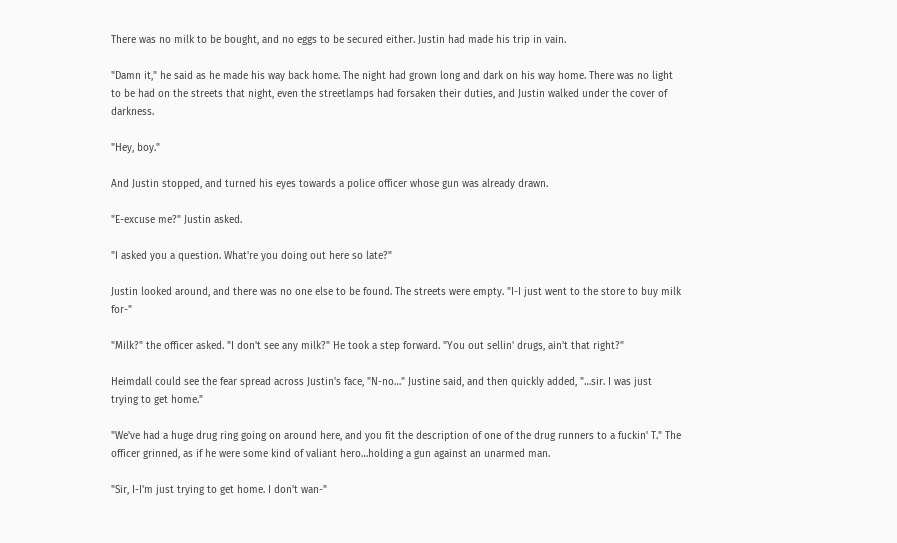There was no milk to be bought, and no eggs to be secured either. Justin had made his trip in vain.

"Damn it," he said as he made his way back home. The night had grown long and dark on his way home. There was no light to be had on the streets that night, even the streetlamps had forsaken their duties, and Justin walked under the cover of darkness.

"Hey, boy."

And Justin stopped, and turned his eyes towards a police officer whose gun was already drawn.

"E-excuse me?" Justin asked.

"I asked you a question. What're you doing out here so late?"

Justin looked around, and there was no one else to be found. The streets were empty. "I-I just went to the store to buy milk for-"

"Milk?" the officer asked. "I don't see any milk?" He took a step forward. "You out sellin' drugs, ain't that right?"

Heimdall could see the fear spread across Justin's face, "N-no…" Justine said, and then quickly added, "…sir. I was just trying to get home."

"We've had a huge drug ring going on around here, and you fit the description of one of the drug runners to a fuckin' T." The officer grinned, as if he were some kind of valiant hero…holding a gun against an unarmed man.

"Sir, I-I'm just trying to get home. I don't wan-"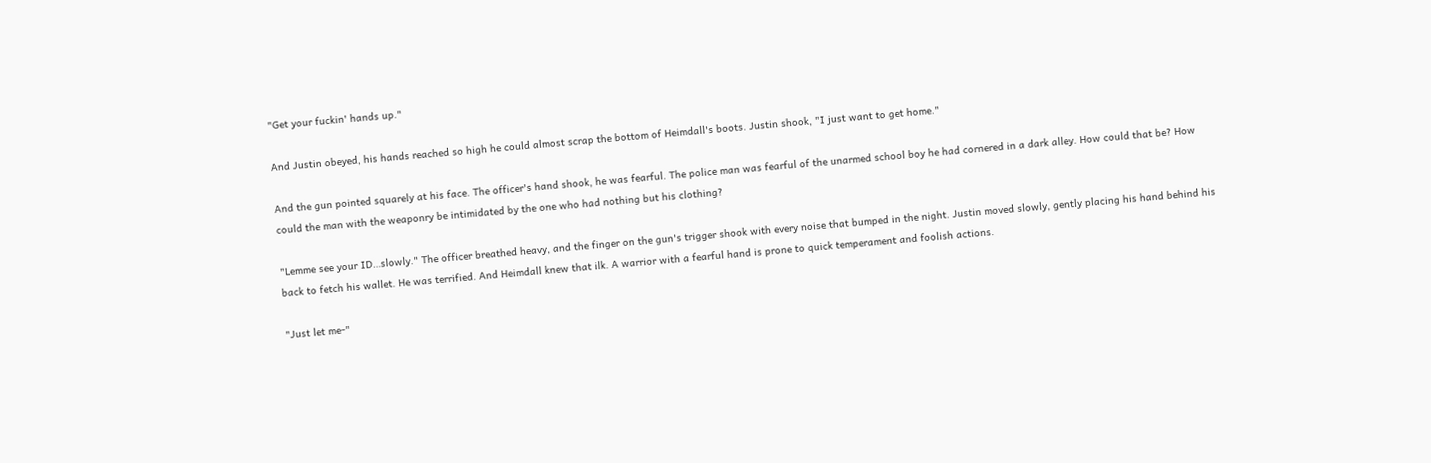"Get your fuckin' hands up."

And Justin obeyed, his hands reached so high he could almost scrap the bottom of Heimdall's boots. Justin shook, "I just want to get home."

And the gun pointed squarely at his face. The officer's hand shook, he was fearful. The police man was fearful of the unarmed school boy he had cornered in a dark alley. How could that be? How could the man with the weaponry be intimidated by the one who had nothing but his clothing?

"Lemme see your ID…slowly." The officer breathed heavy, and the finger on the gun's trigger shook with every noise that bumped in the night. Justin moved slowly, gently placing his hand behind his back to fetch his wallet. He was terrified. And Heimdall knew that ilk. A warrior with a fearful hand is prone to quick temperament and foolish actions.

"Just let me-"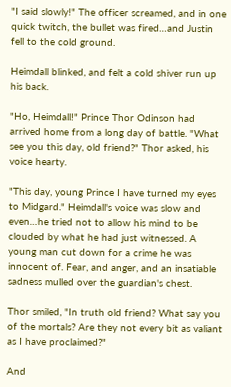"I said slowly!" The officer screamed, and in one quick twitch, the bullet was fired…and Justin fell to the cold ground.

Heimdall blinked, and felt a cold shiver run up his back.

"Ho, Heimdall!" Prince Thor Odinson had arrived home from a long day of battle. "What see you this day, old friend?" Thor asked, his voice hearty.

"This day, young Prince I have turned my eyes to Midgard." Heimdall's voice was slow and even…he tried not to allow his mind to be clouded by what he had just witnessed. A young man cut down for a crime he was innocent of. Fear, and anger, and an insatiable sadness mulled over the guardian's chest.

Thor smiled, "In truth old friend? What say you of the mortals? Are they not every bit as valiant as I have proclaimed?"

And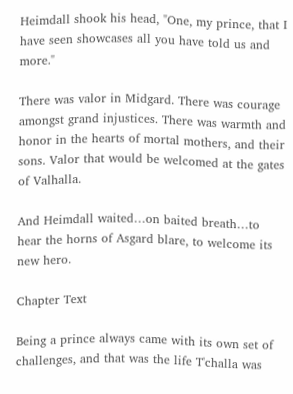Heimdall shook his head, "One, my prince, that I have seen showcases all you have told us and more."

There was valor in Midgard. There was courage amongst grand injustices. There was warmth and honor in the hearts of mortal mothers, and their sons. Valor that would be welcomed at the gates of Valhalla.

And Heimdall waited…on baited breath…to hear the horns of Asgard blare, to welcome its new hero.

Chapter Text

Being a prince always came with its own set of challenges, and that was the life T'challa was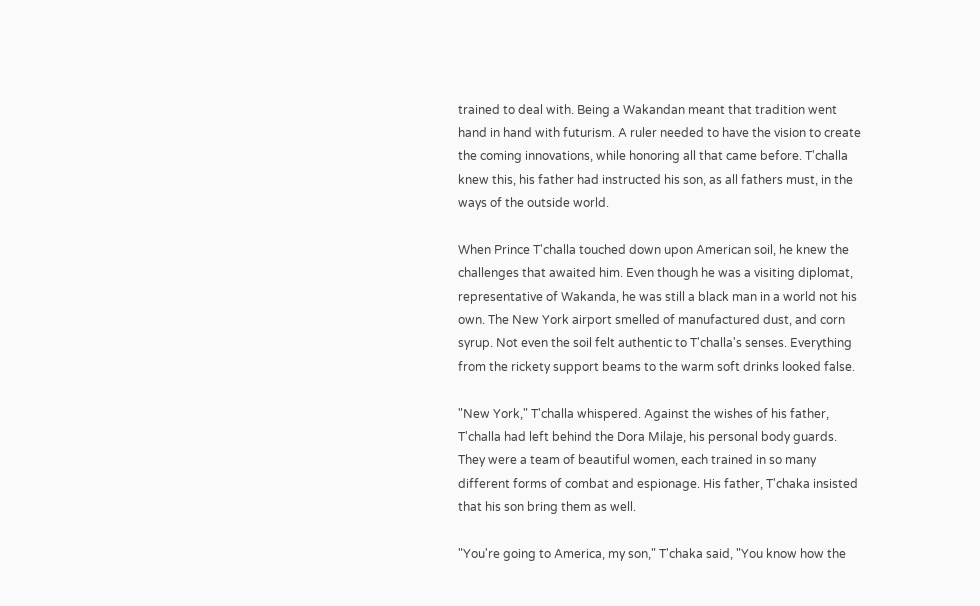trained to deal with. Being a Wakandan meant that tradition went hand in hand with futurism. A ruler needed to have the vision to create the coming innovations, while honoring all that came before. T'challa knew this, his father had instructed his son, as all fathers must, in the ways of the outside world.

When Prince T'challa touched down upon American soil, he knew the challenges that awaited him. Even though he was a visiting diplomat, representative of Wakanda, he was still a black man in a world not his own. The New York airport smelled of manufactured dust, and corn syrup. Not even the soil felt authentic to T'challa's senses. Everything from the rickety support beams to the warm soft drinks looked false.

"New York," T'challa whispered. Against the wishes of his father, T'challa had left behind the Dora Milaje, his personal body guards. They were a team of beautiful women, each trained in so many different forms of combat and espionage. His father, T'chaka insisted that his son bring them as well.

"You're going to America, my son," T'chaka said, "You know how the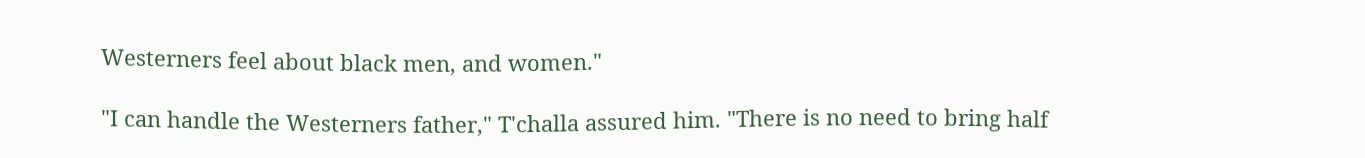Westerners feel about black men, and women."

"I can handle the Westerners father," T'challa assured him. "There is no need to bring half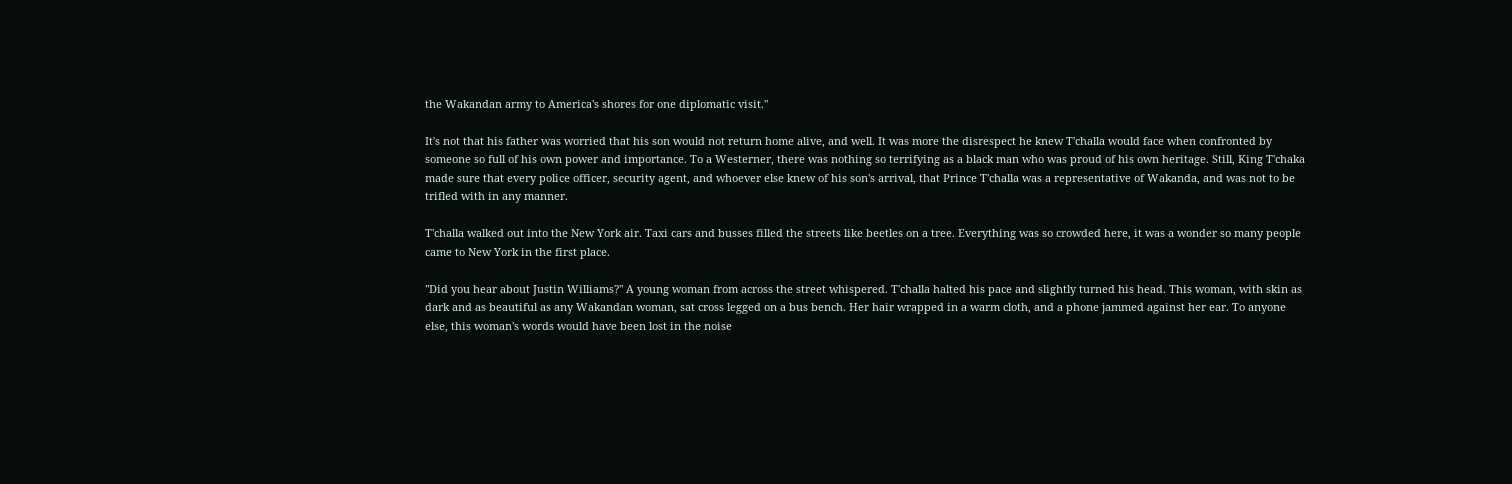the Wakandan army to America's shores for one diplomatic visit."

It's not that his father was worried that his son would not return home alive, and well. It was more the disrespect he knew T'challa would face when confronted by someone so full of his own power and importance. To a Westerner, there was nothing so terrifying as a black man who was proud of his own heritage. Still, King T'chaka made sure that every police officer, security agent, and whoever else knew of his son's arrival, that Prince T'challa was a representative of Wakanda, and was not to be trifled with in any manner.

T'challa walked out into the New York air. Taxi cars and busses filled the streets like beetles on a tree. Everything was so crowded here, it was a wonder so many people came to New York in the first place.

"Did you hear about Justin Williams?" A young woman from across the street whispered. T'challa halted his pace and slightly turned his head. This woman, with skin as dark and as beautiful as any Wakandan woman, sat cross legged on a bus bench. Her hair wrapped in a warm cloth, and a phone jammed against her ear. To anyone else, this woman's words would have been lost in the noise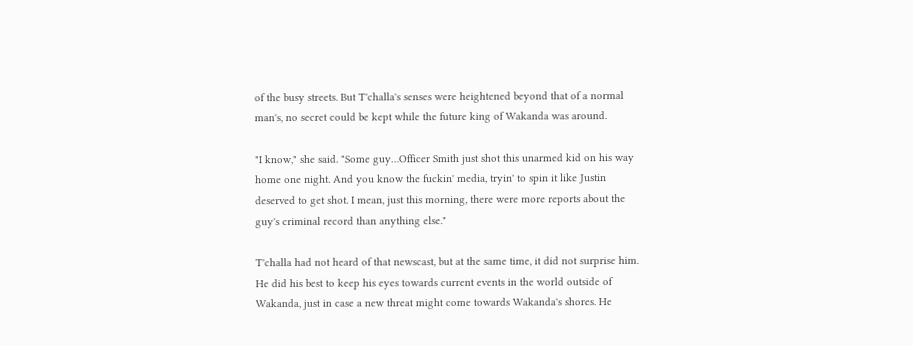of the busy streets. But T'challa's senses were heightened beyond that of a normal man's, no secret could be kept while the future king of Wakanda was around.

"I know," she said. "Some guy…Officer Smith just shot this unarmed kid on his way home one night. And you know the fuckin' media, tryin' to spin it like Justin deserved to get shot. I mean, just this morning, there were more reports about the guy's criminal record than anything else."

T'challa had not heard of that newscast, but at the same time, it did not surprise him. He did his best to keep his eyes towards current events in the world outside of Wakanda, just in case a new threat might come towards Wakanda's shores. He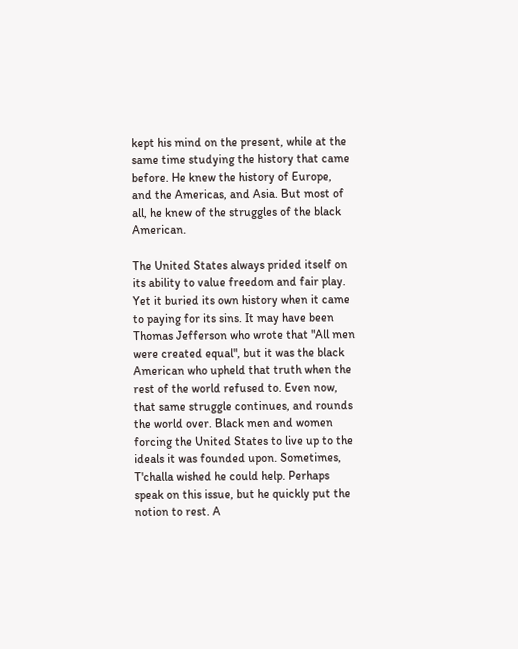kept his mind on the present, while at the same time studying the history that came before. He knew the history of Europe, and the Americas, and Asia. But most of all, he knew of the struggles of the black American.

The United States always prided itself on its ability to value freedom and fair play. Yet it buried its own history when it came to paying for its sins. It may have been Thomas Jefferson who wrote that "All men were created equal", but it was the black American who upheld that truth when the rest of the world refused to. Even now, that same struggle continues, and rounds the world over. Black men and women forcing the United States to live up to the ideals it was founded upon. Sometimes, T'challa wished he could help. Perhaps speak on this issue, but he quickly put the notion to rest. A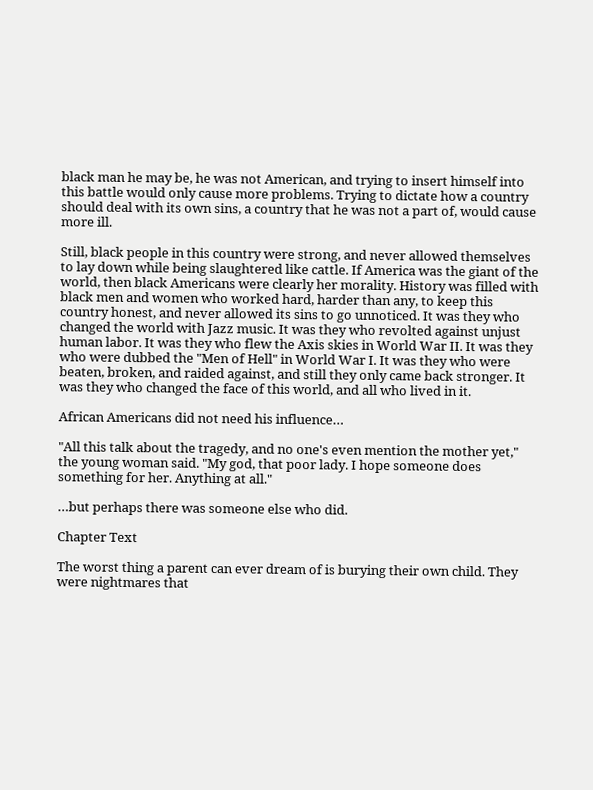black man he may be, he was not American, and trying to insert himself into this battle would only cause more problems. Trying to dictate how a country should deal with its own sins, a country that he was not a part of, would cause more ill.

Still, black people in this country were strong, and never allowed themselves to lay down while being slaughtered like cattle. If America was the giant of the world, then black Americans were clearly her morality. History was filled with black men and women who worked hard, harder than any, to keep this country honest, and never allowed its sins to go unnoticed. It was they who changed the world with Jazz music. It was they who revolted against unjust human labor. It was they who flew the Axis skies in World War II. It was they who were dubbed the "Men of Hell" in World War I. It was they who were beaten, broken, and raided against, and still they only came back stronger. It was they who changed the face of this world, and all who lived in it.

African Americans did not need his influence…

"All this talk about the tragedy, and no one's even mention the mother yet," the young woman said. "My god, that poor lady. I hope someone does something for her. Anything at all."

…but perhaps there was someone else who did.

Chapter Text

The worst thing a parent can ever dream of is burying their own child. They were nightmares that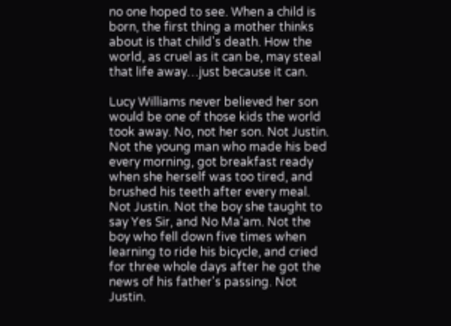no one hoped to see. When a child is born, the first thing a mother thinks about is that child's death. How the world, as cruel as it can be, may steal that life away…just because it can.

Lucy Williams never believed her son would be one of those kids the world took away. No, not her son. Not Justin. Not the young man who made his bed every morning, got breakfast ready when she herself was too tired, and brushed his teeth after every meal. Not Justin. Not the boy she taught to say Yes Sir, and No Ma'am. Not the boy who fell down five times when learning to ride his bicycle, and cried for three whole days after he got the news of his father's passing. Not Justin.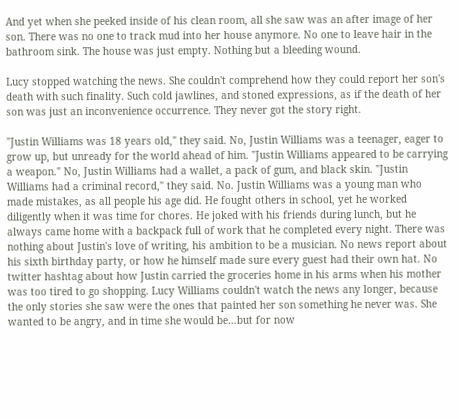And yet when she peeked inside of his clean room, all she saw was an after image of her son. There was no one to track mud into her house anymore. No one to leave hair in the bathroom sink. The house was just empty. Nothing but a bleeding wound.

Lucy stopped watching the news. She couldn't comprehend how they could report her son's death with such finality. Such cold jawlines, and stoned expressions, as if the death of her son was just an inconvenience occurrence. They never got the story right.

"Justin Williams was 18 years old," they said. No, Justin Williams was a teenager, eager to grow up, but unready for the world ahead of him. "Justin Williams appeared to be carrying a weapon." No, Justin Williams had a wallet, a pack of gum, and black skin. "Justin Williams had a criminal record," they said. No. Justin Williams was a young man who made mistakes, as all people his age did. He fought others in school, yet he worked diligently when it was time for chores. He joked with his friends during lunch, but he always came home with a backpack full of work that he completed every night. There was nothing about Justin's love of writing, his ambition to be a musician. No news report about his sixth birthday party, or how he himself made sure every guest had their own hat. No twitter hashtag about how Justin carried the groceries home in his arms when his mother was too tired to go shopping. Lucy Williams couldn't watch the news any longer, because the only stories she saw were the ones that painted her son something he never was. She wanted to be angry, and in time she would be…but for now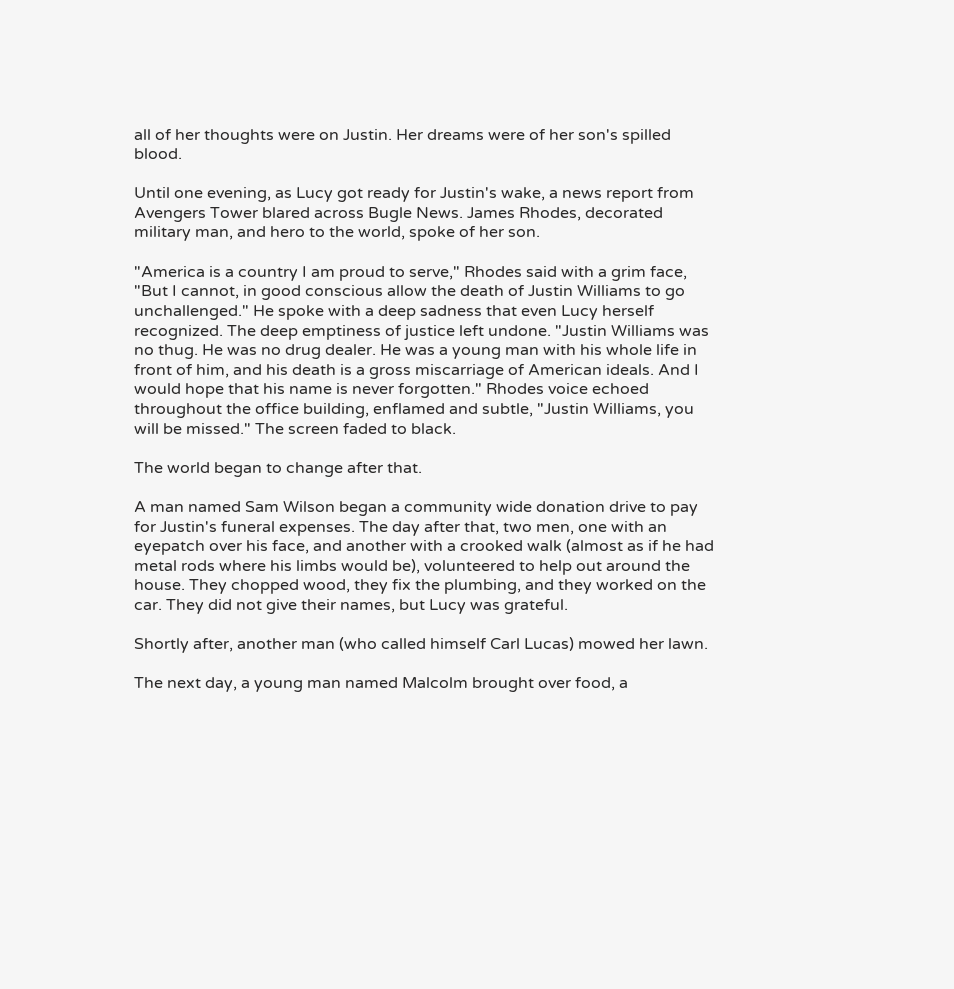all of her thoughts were on Justin. Her dreams were of her son's spilled blood.

Until one evening, as Lucy got ready for Justin's wake, a news report from Avengers Tower blared across Bugle News. James Rhodes, decorated military man, and hero to the world, spoke of her son.

"America is a country I am proud to serve," Rhodes said with a grim face, "But I cannot, in good conscious allow the death of Justin Williams to go unchallenged." He spoke with a deep sadness that even Lucy herself recognized. The deep emptiness of justice left undone. "Justin Williams was no thug. He was no drug dealer. He was a young man with his whole life in front of him, and his death is a gross miscarriage of American ideals. And I would hope that his name is never forgotten." Rhodes voice echoed throughout the office building, enflamed and subtle, "Justin Williams, you will be missed." The screen faded to black.

The world began to change after that.

A man named Sam Wilson began a community wide donation drive to pay for Justin's funeral expenses. The day after that, two men, one with an eyepatch over his face, and another with a crooked walk (almost as if he had metal rods where his limbs would be), volunteered to help out around the house. They chopped wood, they fix the plumbing, and they worked on the car. They did not give their names, but Lucy was grateful.

Shortly after, another man (who called himself Carl Lucas) mowed her lawn.

The next day, a young man named Malcolm brought over food, a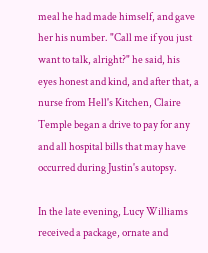meal he had made himself, and gave her his number. "Call me if you just want to talk, alright?" he said, his eyes honest and kind, and after that, a nurse from Hell's Kitchen, Claire Temple began a drive to pay for any and all hospital bills that may have occurred during Justin's autopsy.

In the late evening, Lucy Williams received a package, ornate and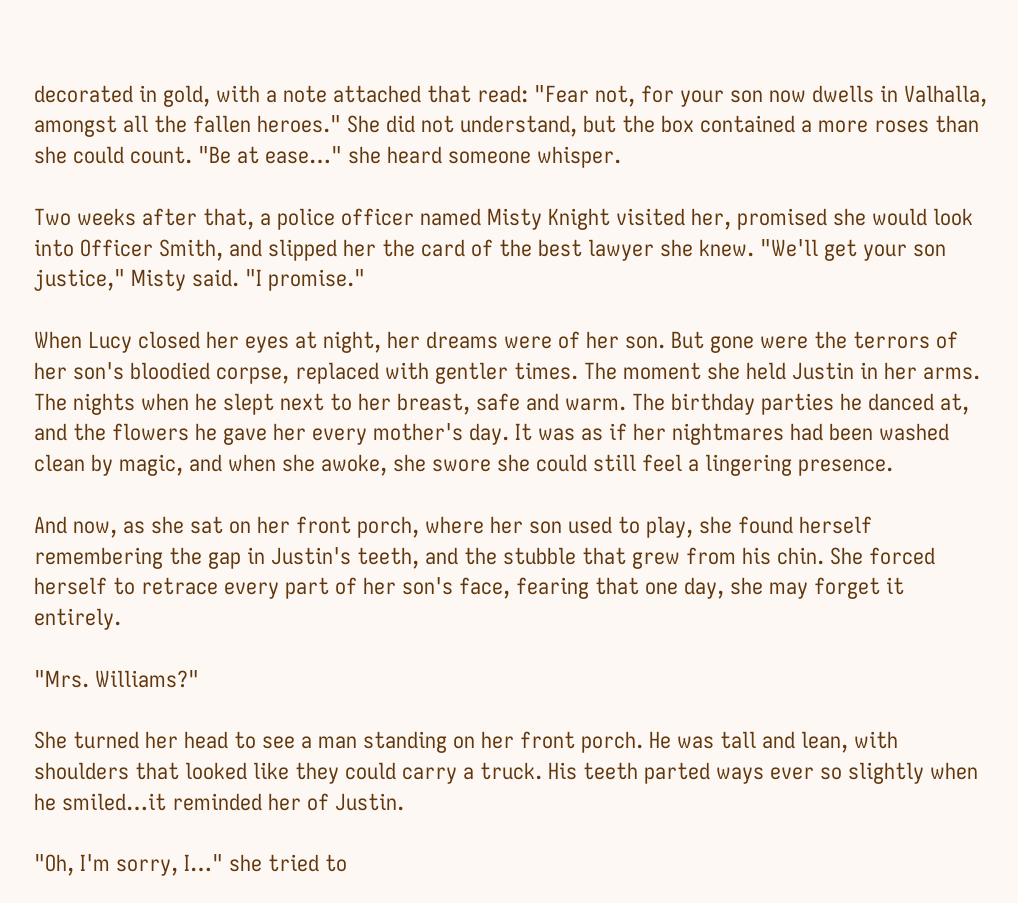decorated in gold, with a note attached that read: "Fear not, for your son now dwells in Valhalla, amongst all the fallen heroes." She did not understand, but the box contained a more roses than she could count. "Be at ease…" she heard someone whisper.

Two weeks after that, a police officer named Misty Knight visited her, promised she would look into Officer Smith, and slipped her the card of the best lawyer she knew. "We'll get your son justice," Misty said. "I promise."

When Lucy closed her eyes at night, her dreams were of her son. But gone were the terrors of her son's bloodied corpse, replaced with gentler times. The moment she held Justin in her arms. The nights when he slept next to her breast, safe and warm. The birthday parties he danced at, and the flowers he gave her every mother's day. It was as if her nightmares had been washed clean by magic, and when she awoke, she swore she could still feel a lingering presence.

And now, as she sat on her front porch, where her son used to play, she found herself remembering the gap in Justin's teeth, and the stubble that grew from his chin. She forced herself to retrace every part of her son's face, fearing that one day, she may forget it entirely.

"Mrs. Williams?"

She turned her head to see a man standing on her front porch. He was tall and lean, with shoulders that looked like they could carry a truck. His teeth parted ways ever so slightly when he smiled…it reminded her of Justin.

"Oh, I'm sorry, I…" she tried to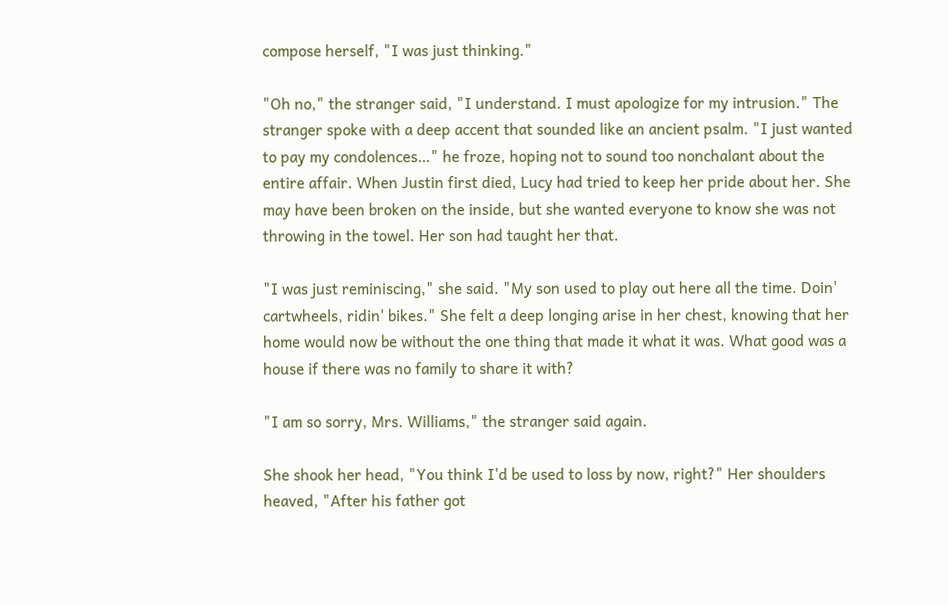compose herself, "I was just thinking."

"Oh no," the stranger said, "I understand. I must apologize for my intrusion." The stranger spoke with a deep accent that sounded like an ancient psalm. "I just wanted to pay my condolences…" he froze, hoping not to sound too nonchalant about the entire affair. When Justin first died, Lucy had tried to keep her pride about her. She may have been broken on the inside, but she wanted everyone to know she was not throwing in the towel. Her son had taught her that.

"I was just reminiscing," she said. "My son used to play out here all the time. Doin' cartwheels, ridin' bikes." She felt a deep longing arise in her chest, knowing that her home would now be without the one thing that made it what it was. What good was a house if there was no family to share it with?

"I am so sorry, Mrs. Williams," the stranger said again.

She shook her head, "You think I'd be used to loss by now, right?" Her shoulders heaved, "After his father got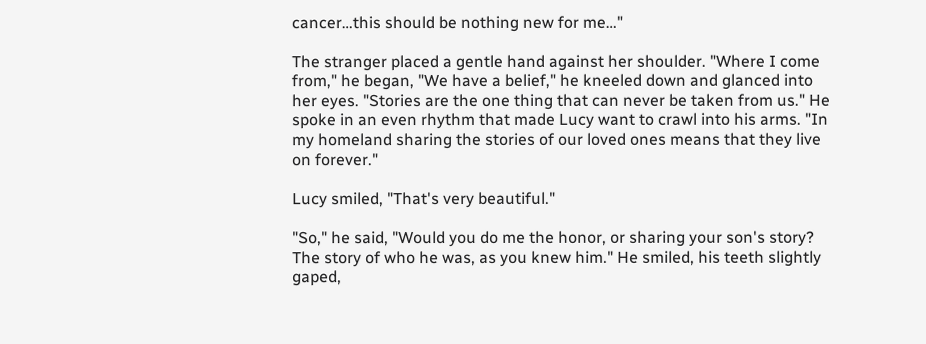cancer…this should be nothing new for me…"

The stranger placed a gentle hand against her shoulder. "Where I come from," he began, "We have a belief," he kneeled down and glanced into her eyes. "Stories are the one thing that can never be taken from us." He spoke in an even rhythm that made Lucy want to crawl into his arms. "In my homeland sharing the stories of our loved ones means that they live on forever."

Lucy smiled, "That's very beautiful."

"So," he said, "Would you do me the honor, or sharing your son's story? The story of who he was, as you knew him." He smiled, his teeth slightly gaped,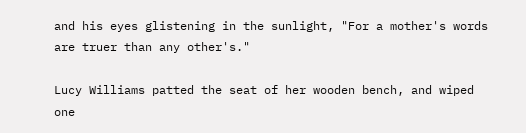and his eyes glistening in the sunlight, "For a mother's words are truer than any other's."

Lucy Williams patted the seat of her wooden bench, and wiped one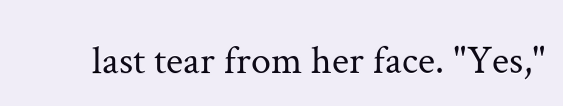last tear from her face. "Yes,"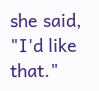she said, "I'd like that."